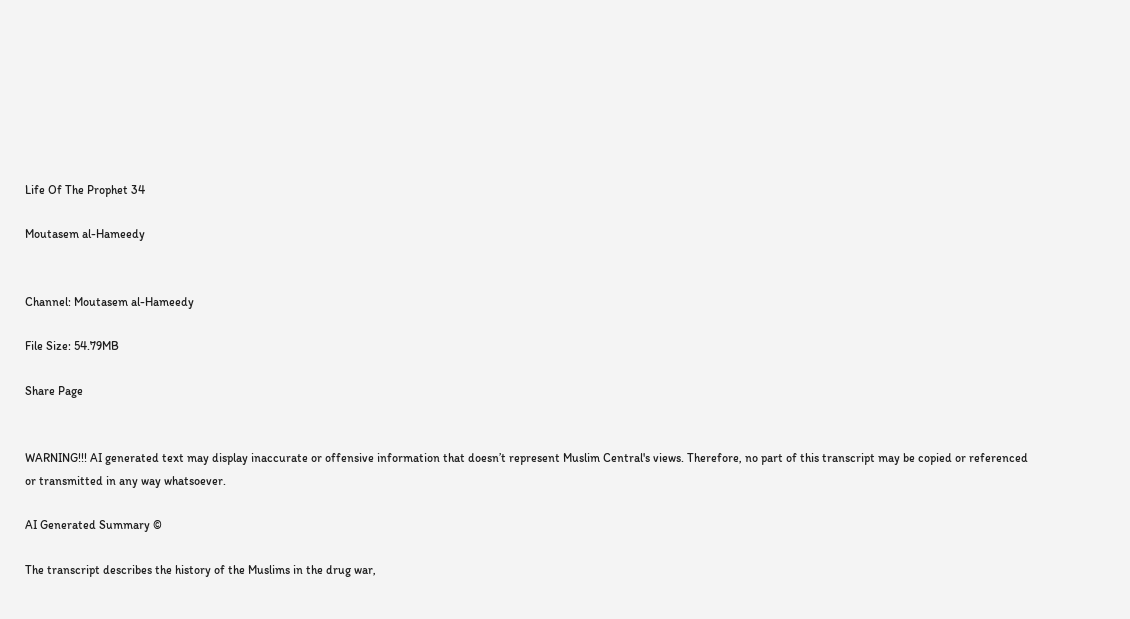Life Of The Prophet 34

Moutasem al-Hameedy


Channel: Moutasem al-Hameedy

File Size: 54.79MB

Share Page


WARNING!!! AI generated text may display inaccurate or offensive information that doesn’t represent Muslim Central's views. Therefore, no part of this transcript may be copied or referenced or transmitted in any way whatsoever.

AI Generated Summary ©

The transcript describes the history of the Muslims in the drug war,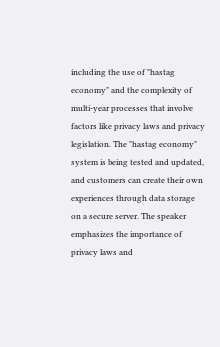including the use of "hastag economy" and the complexity of multi-year processes that involve factors like privacy laws and privacy legislation. The "hastag economy" system is being tested and updated, and customers can create their own experiences through data storage on a secure server. The speaker emphasizes the importance of privacy laws and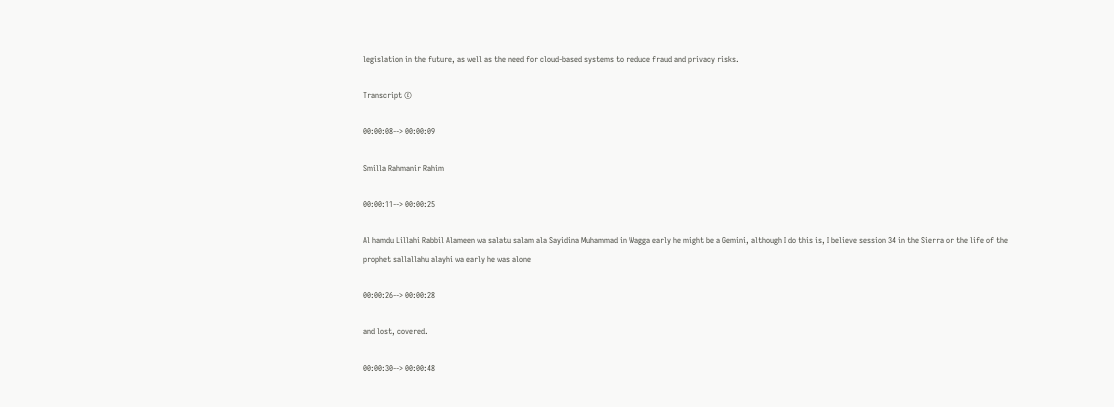legislation in the future, as well as the need for cloud-based systems to reduce fraud and privacy risks.

Transcript ©

00:00:08--> 00:00:09

Smilla Rahmanir Rahim

00:00:11--> 00:00:25

Al hamdu Lillahi Rabbil Alameen wa salatu salam ala Sayidina Muhammad in Wagga early he might be a Gemini, although I do this is, I believe session 34 in the Sierra or the life of the prophet sallallahu alayhi wa early he was alone

00:00:26--> 00:00:28

and lost, covered.

00:00:30--> 00:00:48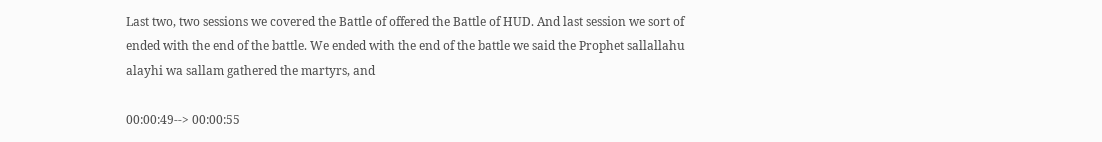Last two, two sessions we covered the Battle of offered the Battle of HUD. And last session we sort of ended with the end of the battle. We ended with the end of the battle we said the Prophet sallallahu alayhi wa sallam gathered the martyrs, and

00:00:49--> 00:00:55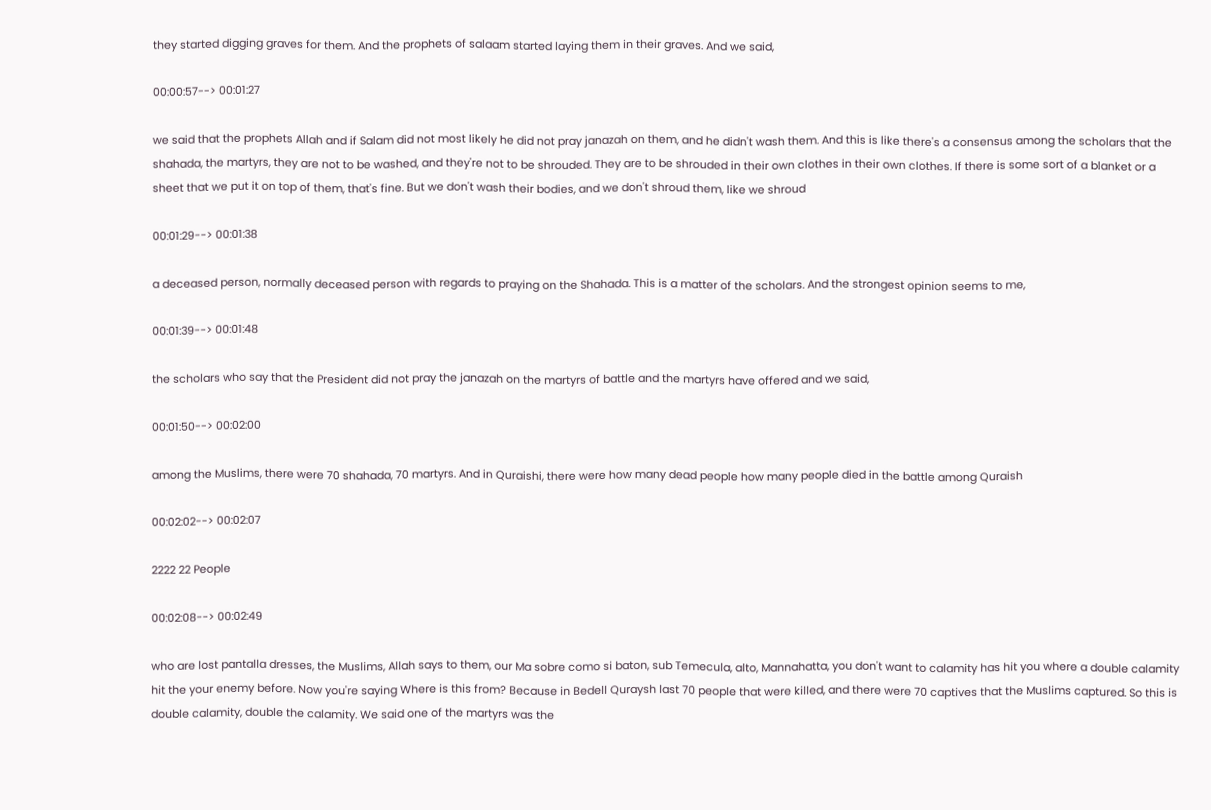they started digging graves for them. And the prophets of salaam started laying them in their graves. And we said,

00:00:57--> 00:01:27

we said that the prophets Allah and if Salam did not most likely he did not pray janazah on them, and he didn't wash them. And this is like there's a consensus among the scholars that the shahada, the martyrs, they are not to be washed, and they're not to be shrouded. They are to be shrouded in their own clothes in their own clothes. If there is some sort of a blanket or a sheet that we put it on top of them, that's fine. But we don't wash their bodies, and we don't shroud them, like we shroud

00:01:29--> 00:01:38

a deceased person, normally deceased person with regards to praying on the Shahada. This is a matter of the scholars. And the strongest opinion seems to me,

00:01:39--> 00:01:48

the scholars who say that the President did not pray the janazah on the martyrs of battle and the martyrs have offered and we said,

00:01:50--> 00:02:00

among the Muslims, there were 70 shahada, 70 martyrs. And in Quraishi, there were how many dead people how many people died in the battle among Quraish

00:02:02--> 00:02:07

2222 22 People

00:02:08--> 00:02:49

who are lost pantalla dresses, the Muslims, Allah says to them, our Ma sobre como si baton, sub Temecula, alto, Mannahatta, you don't want to calamity has hit you where a double calamity hit the your enemy before. Now you're saying Where is this from? Because in Bedell Quraysh last 70 people that were killed, and there were 70 captives that the Muslims captured. So this is double calamity, double the calamity. We said one of the martyrs was the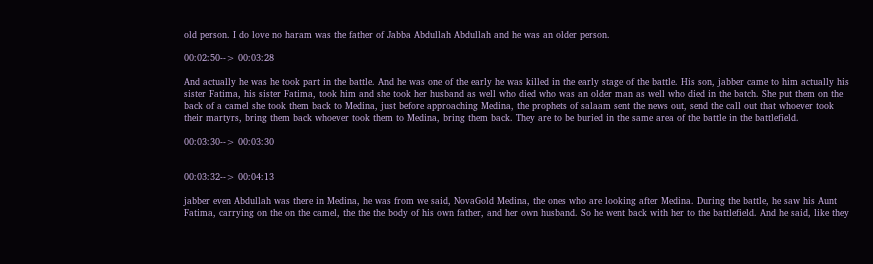old person. I do love no haram was the father of Jabba Abdullah Abdullah and he was an older person.

00:02:50--> 00:03:28

And actually he was he took part in the battle. And he was one of the early he was killed in the early stage of the battle. His son, jabber came to him actually his sister Fatima, his sister Fatima, took him and she took her husband as well who died who was an older man as well who died in the batch. She put them on the back of a camel she took them back to Medina, just before approaching Medina, the prophets of salaam sent the news out, send the call out that whoever took their martyrs, bring them back whoever took them to Medina, bring them back. They are to be buried in the same area of the battle in the battlefield.

00:03:30--> 00:03:30


00:03:32--> 00:04:13

jabber even Abdullah was there in Medina, he was from we said, NovaGold Medina, the ones who are looking after Medina. During the battle, he saw his Aunt Fatima, carrying on the on the camel, the the the body of his own father, and her own husband. So he went back with her to the battlefield. And he said, like they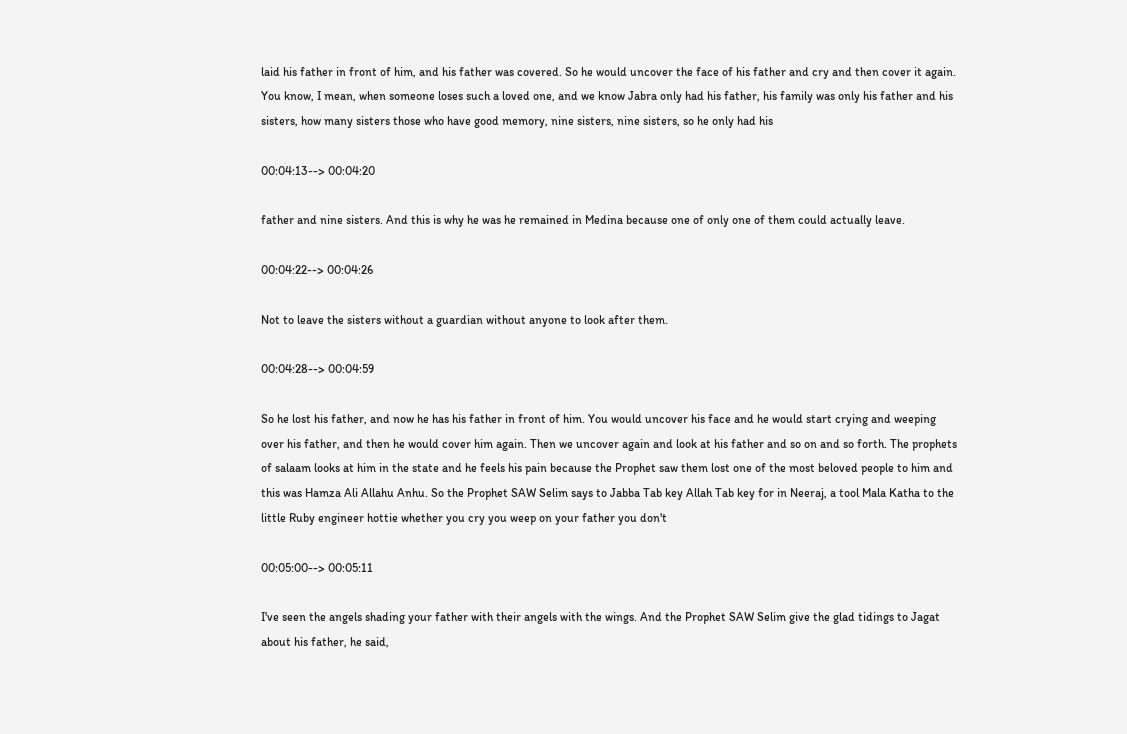laid his father in front of him, and his father was covered. So he would uncover the face of his father and cry and then cover it again. You know, I mean, when someone loses such a loved one, and we know Jabra only had his father, his family was only his father and his sisters, how many sisters those who have good memory, nine sisters, nine sisters, so he only had his

00:04:13--> 00:04:20

father and nine sisters. And this is why he was he remained in Medina because one of only one of them could actually leave.

00:04:22--> 00:04:26

Not to leave the sisters without a guardian without anyone to look after them.

00:04:28--> 00:04:59

So he lost his father, and now he has his father in front of him. You would uncover his face and he would start crying and weeping over his father, and then he would cover him again. Then we uncover again and look at his father and so on and so forth. The prophets of salaam looks at him in the state and he feels his pain because the Prophet saw them lost one of the most beloved people to him and this was Hamza Ali Allahu Anhu. So the Prophet SAW Selim says to Jabba Tab key Allah Tab key for in Neeraj, a tool Mala Katha to the little Ruby engineer hottie whether you cry you weep on your father you don't

00:05:00--> 00:05:11

I've seen the angels shading your father with their angels with the wings. And the Prophet SAW Selim give the glad tidings to Jagat about his father, he said,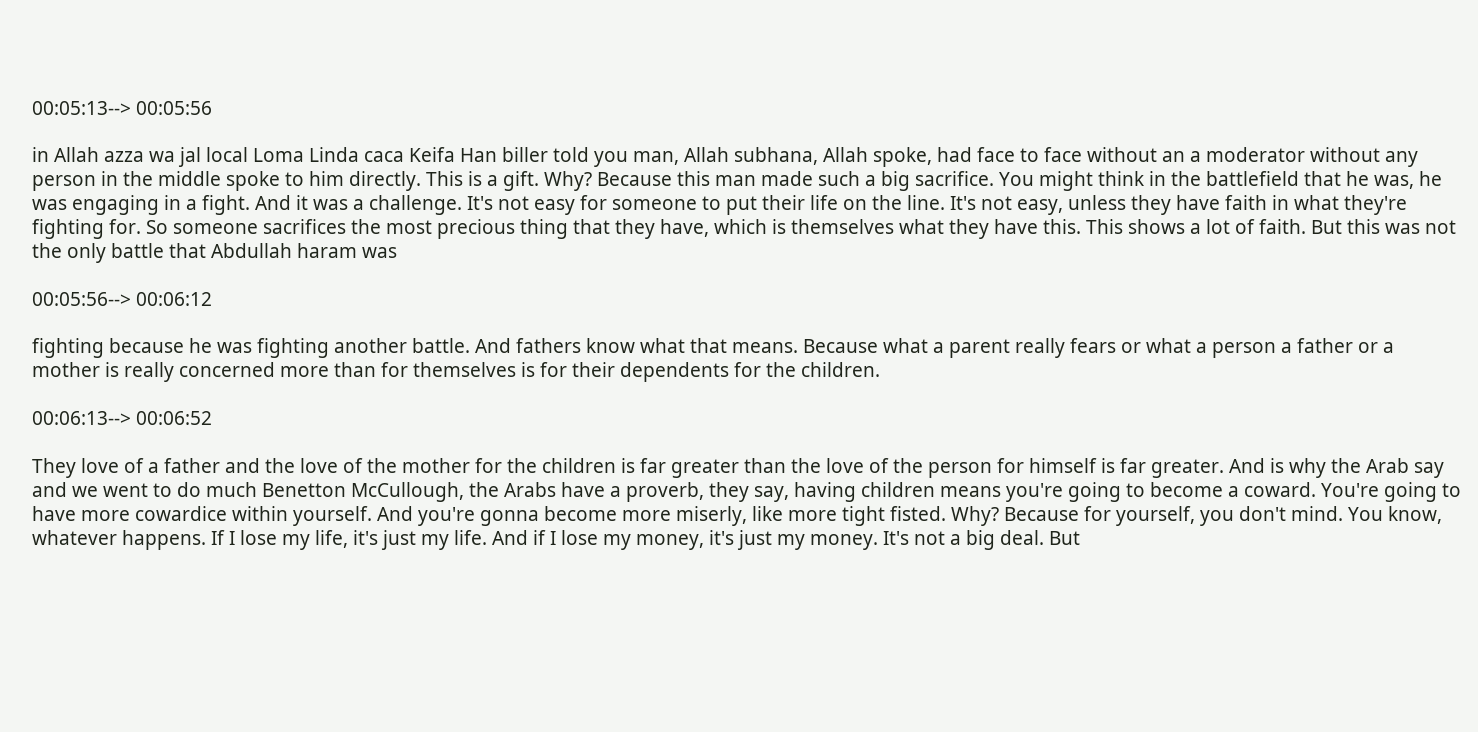00:05:13--> 00:05:56

in Allah azza wa jal local Loma Linda caca Keifa Han biller told you man, Allah subhana, Allah spoke, had face to face without an a moderator without any person in the middle spoke to him directly. This is a gift. Why? Because this man made such a big sacrifice. You might think in the battlefield that he was, he was engaging in a fight. And it was a challenge. It's not easy for someone to put their life on the line. It's not easy, unless they have faith in what they're fighting for. So someone sacrifices the most precious thing that they have, which is themselves what they have this. This shows a lot of faith. But this was not the only battle that Abdullah haram was

00:05:56--> 00:06:12

fighting because he was fighting another battle. And fathers know what that means. Because what a parent really fears or what a person a father or a mother is really concerned more than for themselves is for their dependents for the children.

00:06:13--> 00:06:52

They love of a father and the love of the mother for the children is far greater than the love of the person for himself is far greater. And is why the Arab say and we went to do much Benetton McCullough, the Arabs have a proverb, they say, having children means you're going to become a coward. You're going to have more cowardice within yourself. And you're gonna become more miserly, like more tight fisted. Why? Because for yourself, you don't mind. You know, whatever happens. If I lose my life, it's just my life. And if I lose my money, it's just my money. It's not a big deal. But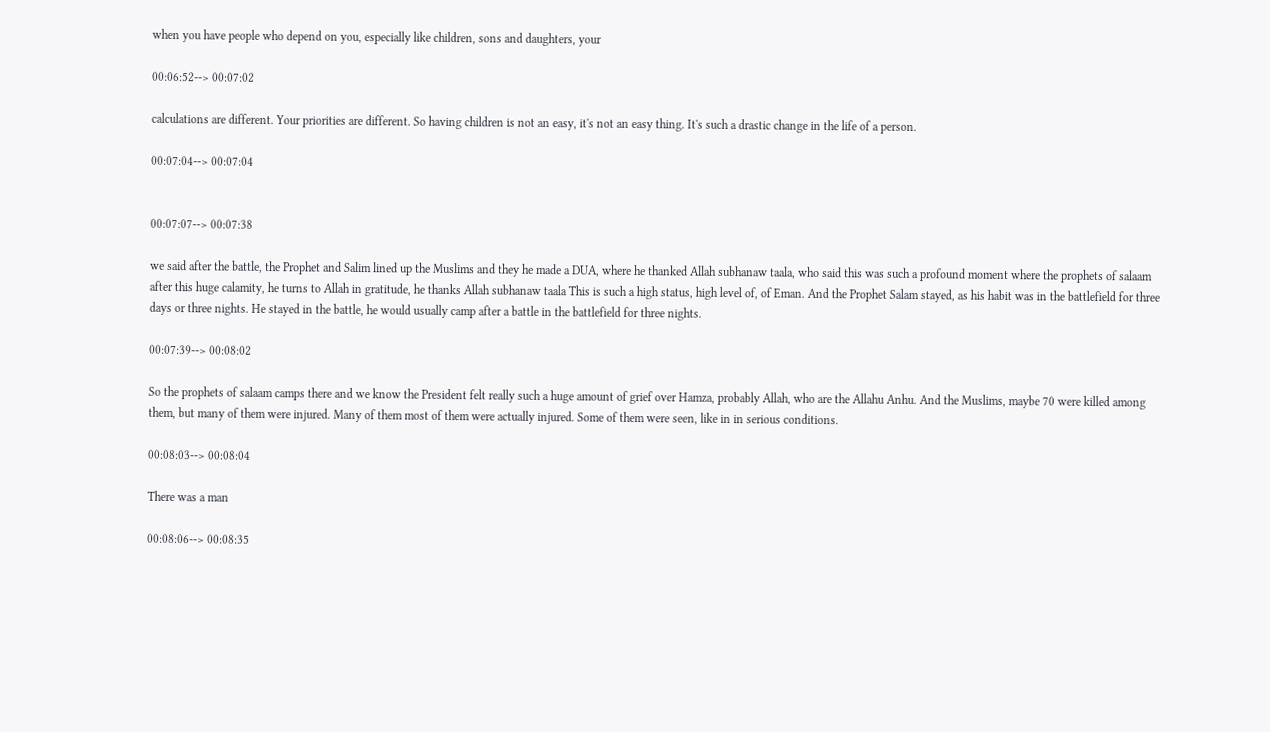when you have people who depend on you, especially like children, sons and daughters, your

00:06:52--> 00:07:02

calculations are different. Your priorities are different. So having children is not an easy, it's not an easy thing. It's such a drastic change in the life of a person.

00:07:04--> 00:07:04


00:07:07--> 00:07:38

we said after the battle, the Prophet and Salim lined up the Muslims and they he made a DUA, where he thanked Allah subhanaw taala, who said this was such a profound moment where the prophets of salaam after this huge calamity, he turns to Allah in gratitude, he thanks Allah subhanaw taala This is such a high status, high level of, of Eman. And the Prophet Salam stayed, as his habit was in the battlefield for three days or three nights. He stayed in the battle, he would usually camp after a battle in the battlefield for three nights.

00:07:39--> 00:08:02

So the prophets of salaam camps there and we know the President felt really such a huge amount of grief over Hamza, probably Allah, who are the Allahu Anhu. And the Muslims, maybe 70 were killed among them, but many of them were injured. Many of them most of them were actually injured. Some of them were seen, like in in serious conditions.

00:08:03--> 00:08:04

There was a man

00:08:06--> 00:08:35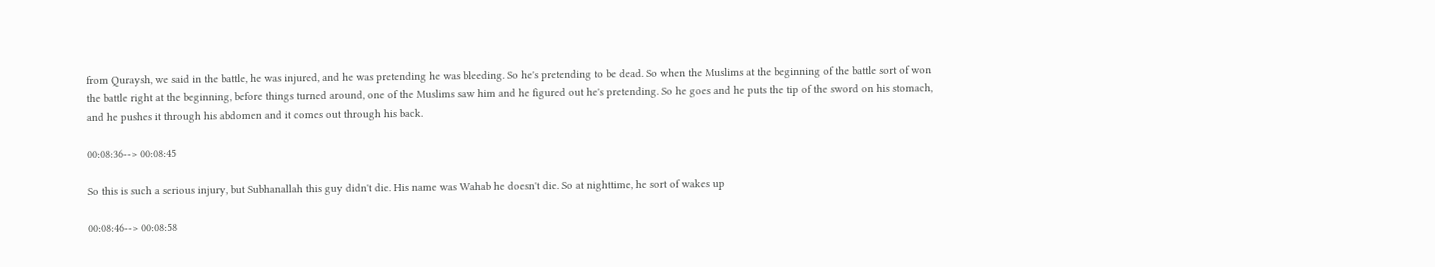from Quraysh, we said in the battle, he was injured, and he was pretending he was bleeding. So he's pretending to be dead. So when the Muslims at the beginning of the battle sort of won the battle right at the beginning, before things turned around, one of the Muslims saw him and he figured out he's pretending. So he goes and he puts the tip of the sword on his stomach, and he pushes it through his abdomen and it comes out through his back.

00:08:36--> 00:08:45

So this is such a serious injury, but Subhanallah this guy didn't die. His name was Wahab he doesn't die. So at nighttime, he sort of wakes up

00:08:46--> 00:08:58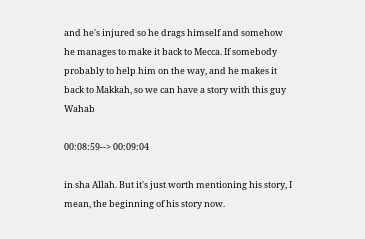and he's injured so he drags himself and somehow he manages to make it back to Mecca. If somebody probably to help him on the way, and he makes it back to Makkah, so we can have a story with this guy Wahab

00:08:59--> 00:09:04

in sha Allah. But it's just worth mentioning his story, I mean, the beginning of his story now.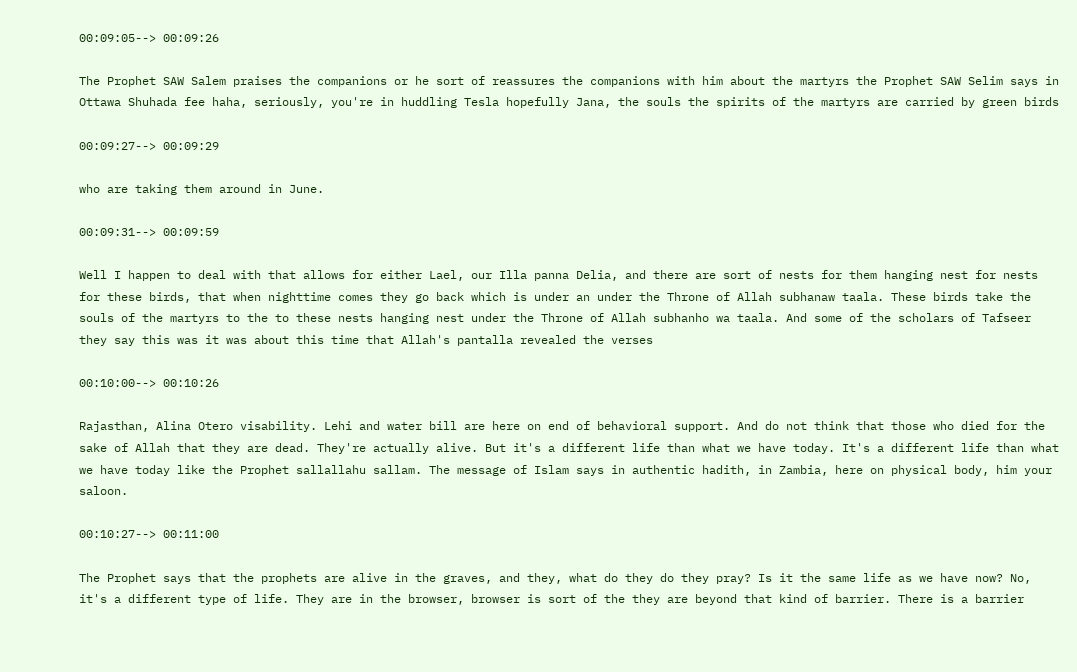00:09:05--> 00:09:26

The Prophet SAW Salem praises the companions or he sort of reassures the companions with him about the martyrs the Prophet SAW Selim says in Ottawa Shuhada fee haha, seriously, you're in huddling Tesla hopefully Jana, the souls the spirits of the martyrs are carried by green birds

00:09:27--> 00:09:29

who are taking them around in June.

00:09:31--> 00:09:59

Well I happen to deal with that allows for either Lael, our Illa panna Delia, and there are sort of nests for them hanging nest for nests for these birds, that when nighttime comes they go back which is under an under the Throne of Allah subhanaw taala. These birds take the souls of the martyrs to the to these nests hanging nest under the Throne of Allah subhanho wa taala. And some of the scholars of Tafseer they say this was it was about this time that Allah's pantalla revealed the verses

00:10:00--> 00:10:26

Rajasthan, Alina Otero visability. Lehi and water bill are here on end of behavioral support. And do not think that those who died for the sake of Allah that they are dead. They're actually alive. But it's a different life than what we have today. It's a different life than what we have today like the Prophet sallallahu sallam. The message of Islam says in authentic hadith, in Zambia, here on physical body, him your saloon.

00:10:27--> 00:11:00

The Prophet says that the prophets are alive in the graves, and they, what do they do they pray? Is it the same life as we have now? No, it's a different type of life. They are in the browser, browser is sort of the they are beyond that kind of barrier. There is a barrier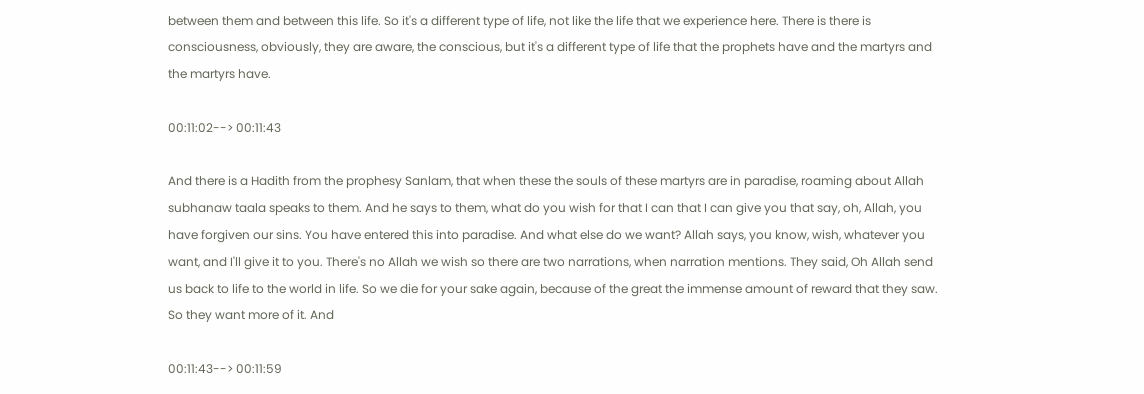between them and between this life. So it's a different type of life, not like the life that we experience here. There is there is consciousness, obviously, they are aware, the conscious, but it's a different type of life that the prophets have and the martyrs and the martyrs have.

00:11:02--> 00:11:43

And there is a Hadith from the prophesy Sanlam, that when these the souls of these martyrs are in paradise, roaming about Allah subhanaw taala speaks to them. And he says to them, what do you wish for that I can that I can give you that say, oh, Allah, you have forgiven our sins. You have entered this into paradise. And what else do we want? Allah says, you know, wish, whatever you want, and I'll give it to you. There's no Allah we wish so there are two narrations, when narration mentions. They said, Oh Allah send us back to life to the world in life. So we die for your sake again, because of the great the immense amount of reward that they saw. So they want more of it. And

00:11:43--> 00:11:59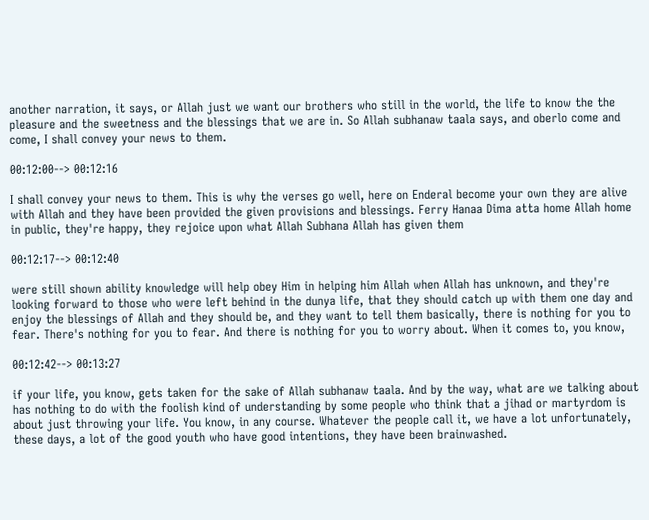another narration, it says, or Allah just we want our brothers who still in the world, the life to know the the pleasure and the sweetness and the blessings that we are in. So Allah subhanaw taala says, and oberlo come and come, I shall convey your news to them.

00:12:00--> 00:12:16

I shall convey your news to them. This is why the verses go well, here on Enderal become your own they are alive with Allah and they have been provided the given provisions and blessings. Ferry Hanaa Dima atta home Allah home in public, they're happy, they rejoice upon what Allah Subhana Allah has given them

00:12:17--> 00:12:40

were still shown ability knowledge will help obey Him in helping him Allah when Allah has unknown, and they're looking forward to those who were left behind in the dunya life, that they should catch up with them one day and enjoy the blessings of Allah and they should be, and they want to tell them basically, there is nothing for you to fear. There's nothing for you to fear. And there is nothing for you to worry about. When it comes to, you know,

00:12:42--> 00:13:27

if your life, you know, gets taken for the sake of Allah subhanaw taala. And by the way, what are we talking about has nothing to do with the foolish kind of understanding by some people who think that a jihad or martyrdom is about just throwing your life. You know, in any course. Whatever the people call it, we have a lot unfortunately, these days, a lot of the good youth who have good intentions, they have been brainwashed.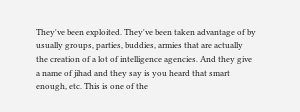They've been exploited. They've been taken advantage of by usually groups, parties, buddies, armies that are actually the creation of a lot of intelligence agencies. And they give a name of jihad and they say is you heard that smart enough, etc. This is one of the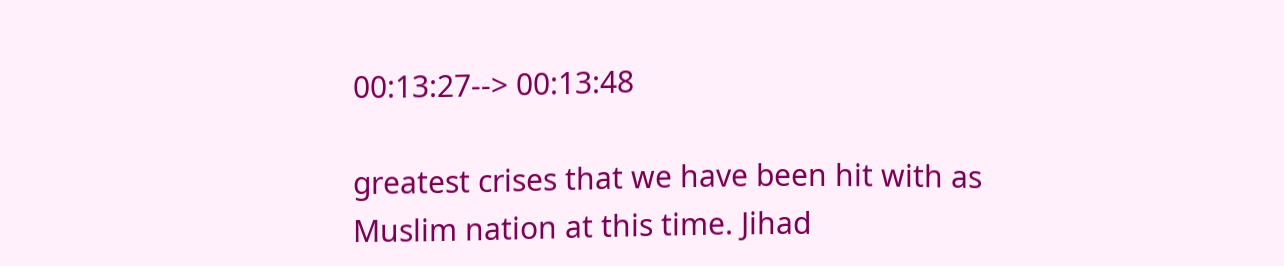00:13:27--> 00:13:48

greatest crises that we have been hit with as Muslim nation at this time. Jihad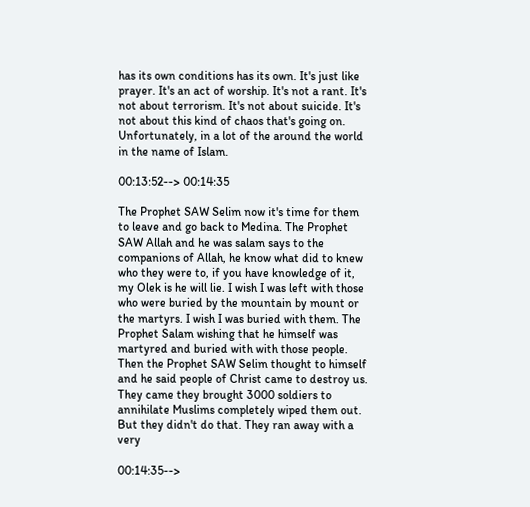has its own conditions has its own. It's just like prayer. It's an act of worship. It's not a rant. It's not about terrorism. It's not about suicide. It's not about this kind of chaos that's going on. Unfortunately, in a lot of the around the world in the name of Islam.

00:13:52--> 00:14:35

The Prophet SAW Selim now it's time for them to leave and go back to Medina. The Prophet SAW Allah and he was salam says to the companions of Allah, he know what did to knew who they were to, if you have knowledge of it, my Olek is he will lie. I wish I was left with those who were buried by the mountain by mount or the martyrs. I wish I was buried with them. The Prophet Salam wishing that he himself was martyred and buried with with those people. Then the Prophet SAW Selim thought to himself and he said people of Christ came to destroy us. They came they brought 3000 soldiers to annihilate Muslims completely wiped them out. But they didn't do that. They ran away with a very

00:14:35-->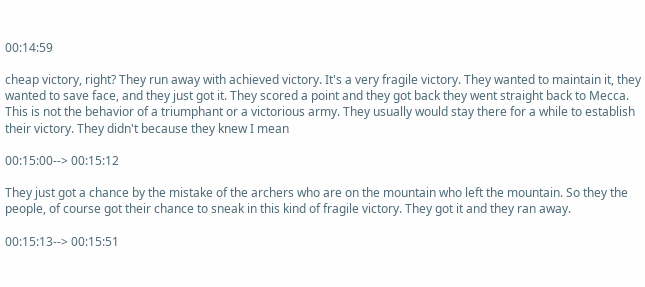00:14:59

cheap victory, right? They run away with achieved victory. It's a very fragile victory. They wanted to maintain it, they wanted to save face, and they just got it. They scored a point and they got back they went straight back to Mecca. This is not the behavior of a triumphant or a victorious army. They usually would stay there for a while to establish their victory. They didn't because they knew I mean

00:15:00--> 00:15:12

They just got a chance by the mistake of the archers who are on the mountain who left the mountain. So they the people, of course got their chance to sneak in this kind of fragile victory. They got it and they ran away.

00:15:13--> 00:15:51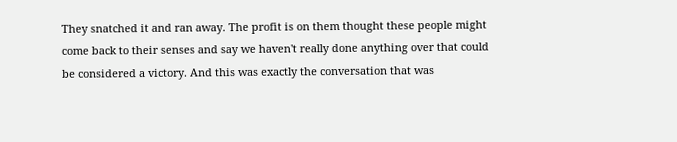They snatched it and ran away. The profit is on them thought these people might come back to their senses and say we haven't really done anything over that could be considered a victory. And this was exactly the conversation that was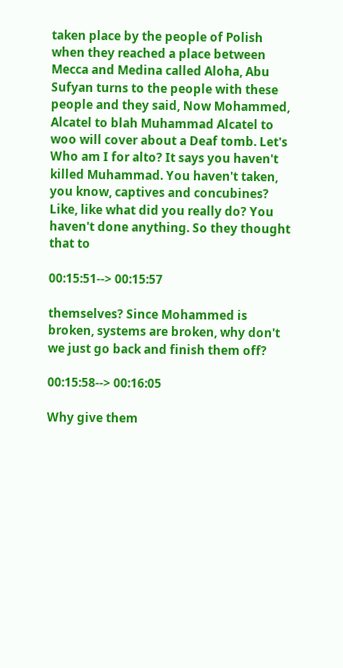taken place by the people of Polish when they reached a place between Mecca and Medina called Aloha, Abu Sufyan turns to the people with these people and they said, Now Mohammed, Alcatel to blah Muhammad Alcatel to woo will cover about a Deaf tomb. Let's Who am I for alto? It says you haven't killed Muhammad. You haven't taken, you know, captives and concubines? Like, like what did you really do? You haven't done anything. So they thought that to

00:15:51--> 00:15:57

themselves? Since Mohammed is broken, systems are broken, why don't we just go back and finish them off?

00:15:58--> 00:16:05

Why give them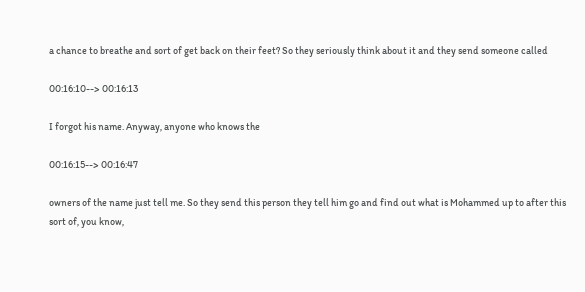a chance to breathe and sort of get back on their feet? So they seriously think about it and they send someone called

00:16:10--> 00:16:13

I forgot his name. Anyway, anyone who knows the

00:16:15--> 00:16:47

owners of the name just tell me. So they send this person they tell him go and find out what is Mohammed up to after this sort of, you know,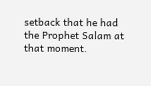setback that he had the Prophet Salam at that moment.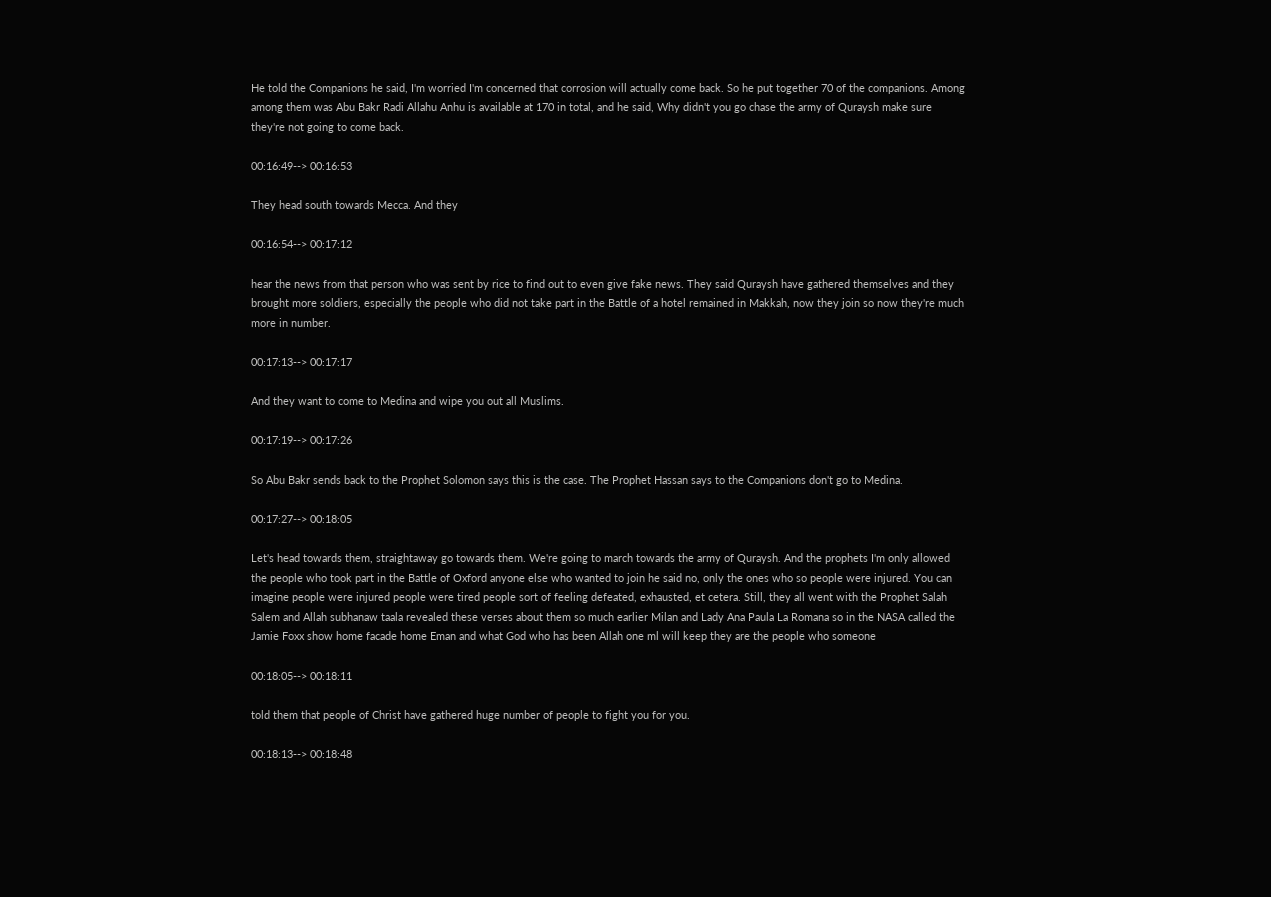He told the Companions he said, I'm worried I'm concerned that corrosion will actually come back. So he put together 70 of the companions. Among among them was Abu Bakr Radi Allahu Anhu is available at 170 in total, and he said, Why didn't you go chase the army of Quraysh make sure they're not going to come back.

00:16:49--> 00:16:53

They head south towards Mecca. And they

00:16:54--> 00:17:12

hear the news from that person who was sent by rice to find out to even give fake news. They said Quraysh have gathered themselves and they brought more soldiers, especially the people who did not take part in the Battle of a hotel remained in Makkah, now they join so now they're much more in number.

00:17:13--> 00:17:17

And they want to come to Medina and wipe you out all Muslims.

00:17:19--> 00:17:26

So Abu Bakr sends back to the Prophet Solomon says this is the case. The Prophet Hassan says to the Companions don't go to Medina.

00:17:27--> 00:18:05

Let's head towards them, straightaway go towards them. We're going to march towards the army of Quraysh. And the prophets I'm only allowed the people who took part in the Battle of Oxford anyone else who wanted to join he said no, only the ones who so people were injured. You can imagine people were injured people were tired people sort of feeling defeated, exhausted, et cetera. Still, they all went with the Prophet Salah Salem and Allah subhanaw taala revealed these verses about them so much earlier Milan and Lady Ana Paula La Romana so in the NASA called the Jamie Foxx show home facade home Eman and what God who has been Allah one ml will keep they are the people who someone

00:18:05--> 00:18:11

told them that people of Christ have gathered huge number of people to fight you for you.

00:18:13--> 00:18:48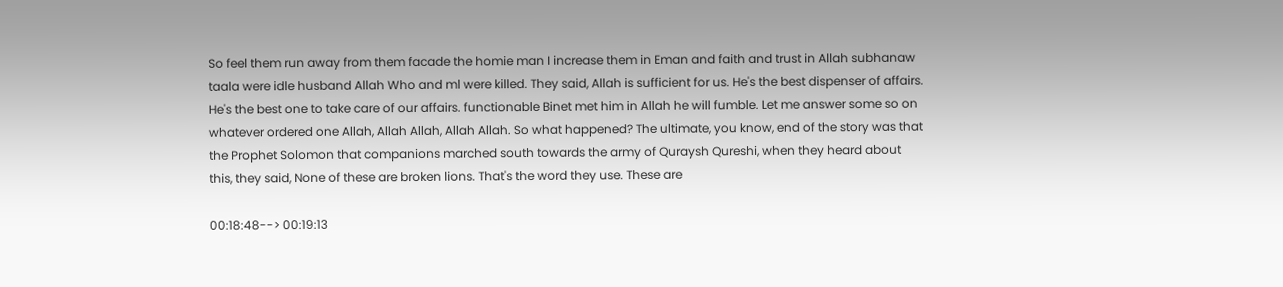So feel them run away from them facade the homie man I increase them in Eman and faith and trust in Allah subhanaw taala were idle husband Allah Who and ml were killed. They said, Allah is sufficient for us. He's the best dispenser of affairs. He's the best one to take care of our affairs. functionable Binet met him in Allah he will fumble. Let me answer some so on whatever ordered one Allah, Allah Allah, Allah Allah. So what happened? The ultimate, you know, end of the story was that the Prophet Solomon that companions marched south towards the army of Quraysh Qureshi, when they heard about this, they said, None of these are broken lions. That's the word they use. These are

00:18:48--> 00:19:13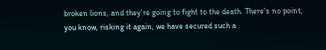broken lions, and they're going to fight to the death. There's no point, you know, risking it again, we have secured such a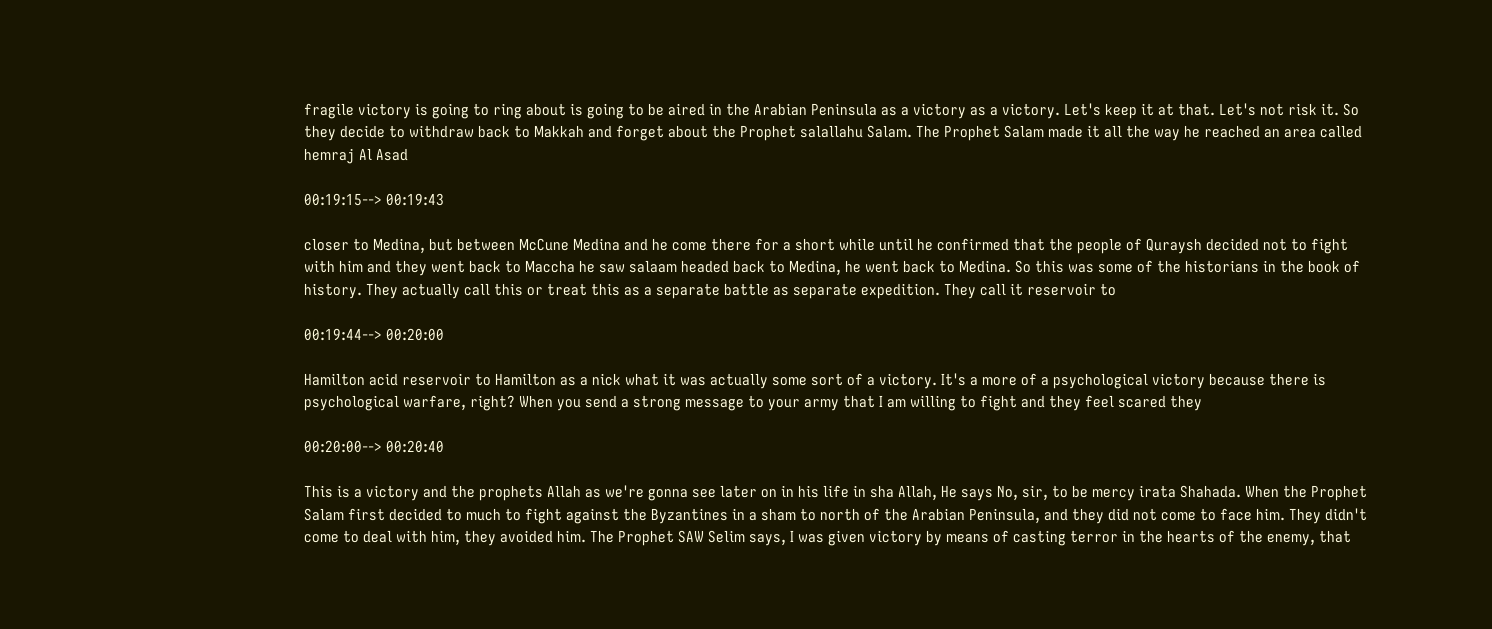fragile victory is going to ring about is going to be aired in the Arabian Peninsula as a victory as a victory. Let's keep it at that. Let's not risk it. So they decide to withdraw back to Makkah and forget about the Prophet salallahu Salam. The Prophet Salam made it all the way he reached an area called hemraj Al Asad

00:19:15--> 00:19:43

closer to Medina, but between McCune Medina and he come there for a short while until he confirmed that the people of Quraysh decided not to fight with him and they went back to Maccha he saw salaam headed back to Medina, he went back to Medina. So this was some of the historians in the book of history. They actually call this or treat this as a separate battle as separate expedition. They call it reservoir to

00:19:44--> 00:20:00

Hamilton acid reservoir to Hamilton as a nick what it was actually some sort of a victory. It's a more of a psychological victory because there is psychological warfare, right? When you send a strong message to your army that I am willing to fight and they feel scared they

00:20:00--> 00:20:40

This is a victory and the prophets Allah as we're gonna see later on in his life in sha Allah, He says No, sir, to be mercy irata Shahada. When the Prophet Salam first decided to much to fight against the Byzantines in a sham to north of the Arabian Peninsula, and they did not come to face him. They didn't come to deal with him, they avoided him. The Prophet SAW Selim says, I was given victory by means of casting terror in the hearts of the enemy, that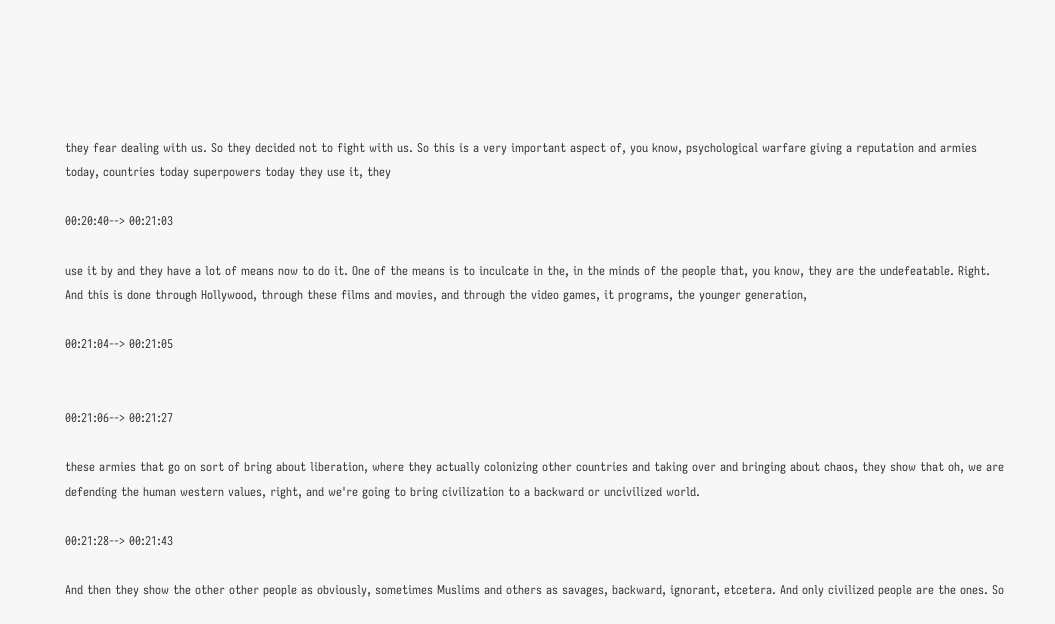they fear dealing with us. So they decided not to fight with us. So this is a very important aspect of, you know, psychological warfare giving a reputation and armies today, countries today superpowers today they use it, they

00:20:40--> 00:21:03

use it by and they have a lot of means now to do it. One of the means is to inculcate in the, in the minds of the people that, you know, they are the undefeatable. Right. And this is done through Hollywood, through these films and movies, and through the video games, it programs, the younger generation,

00:21:04--> 00:21:05


00:21:06--> 00:21:27

these armies that go on sort of bring about liberation, where they actually colonizing other countries and taking over and bringing about chaos, they show that oh, we are defending the human western values, right, and we're going to bring civilization to a backward or uncivilized world.

00:21:28--> 00:21:43

And then they show the other other people as obviously, sometimes Muslims and others as savages, backward, ignorant, etcetera. And only civilized people are the ones. So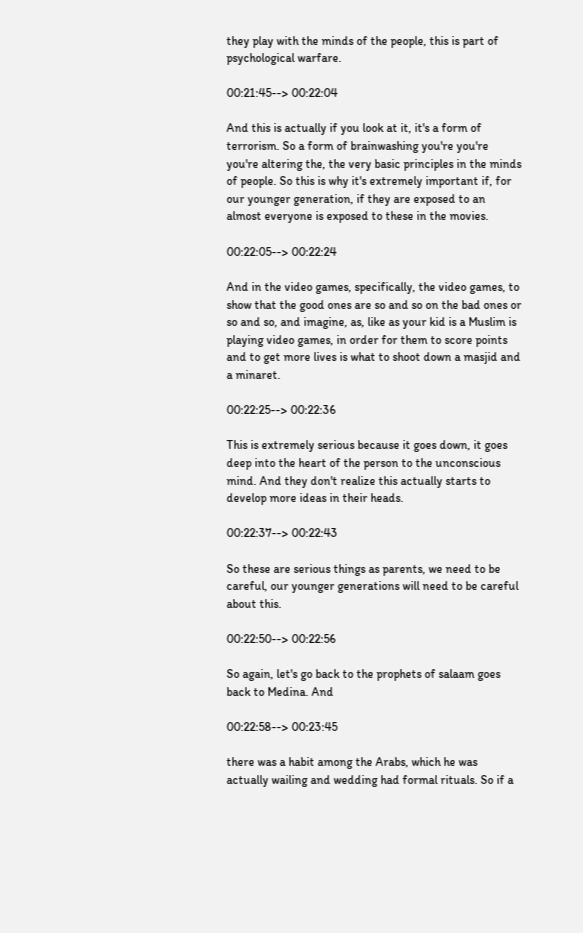they play with the minds of the people, this is part of psychological warfare.

00:21:45--> 00:22:04

And this is actually if you look at it, it's a form of terrorism. So a form of brainwashing you're you're you're altering the, the very basic principles in the minds of people. So this is why it's extremely important if, for our younger generation, if they are exposed to an almost everyone is exposed to these in the movies.

00:22:05--> 00:22:24

And in the video games, specifically, the video games, to show that the good ones are so and so on the bad ones or so and so, and imagine, as, like as your kid is a Muslim is playing video games, in order for them to score points and to get more lives is what to shoot down a masjid and a minaret.

00:22:25--> 00:22:36

This is extremely serious because it goes down, it goes deep into the heart of the person to the unconscious mind. And they don't realize this actually starts to develop more ideas in their heads.

00:22:37--> 00:22:43

So these are serious things as parents, we need to be careful, our younger generations will need to be careful about this.

00:22:50--> 00:22:56

So again, let's go back to the prophets of salaam goes back to Medina. And

00:22:58--> 00:23:45

there was a habit among the Arabs, which he was actually wailing and wedding had formal rituals. So if a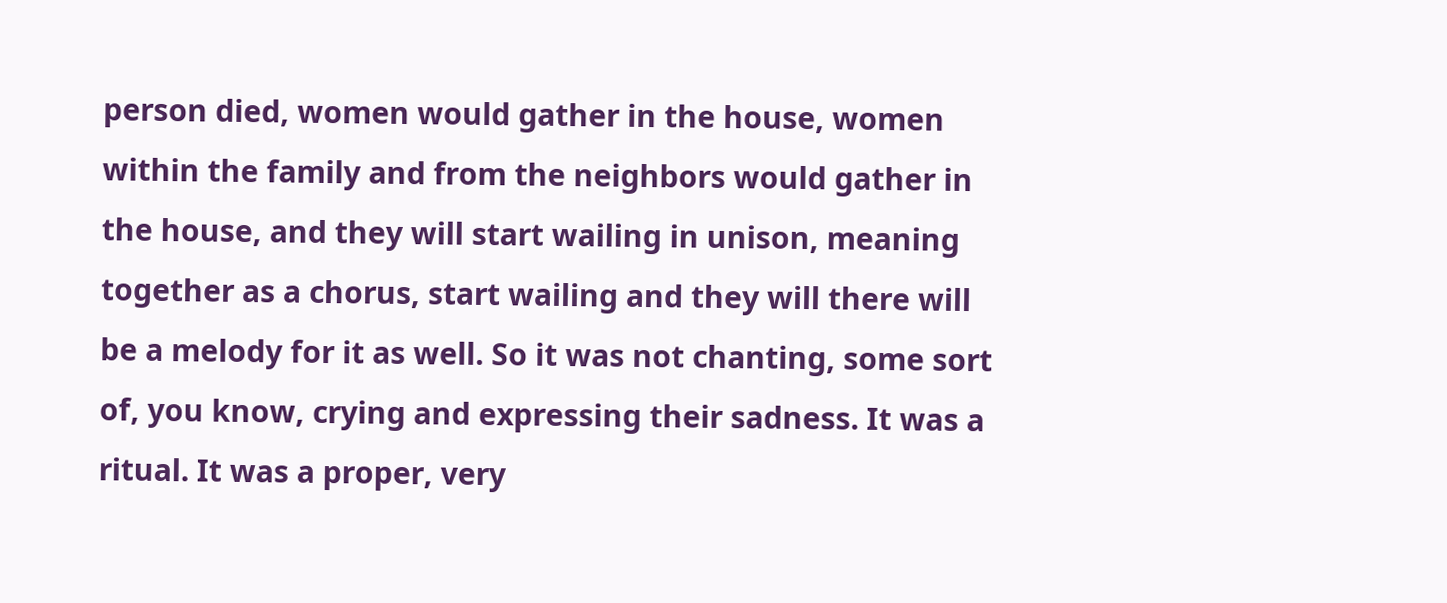person died, women would gather in the house, women within the family and from the neighbors would gather in the house, and they will start wailing in unison, meaning together as a chorus, start wailing and they will there will be a melody for it as well. So it was not chanting, some sort of, you know, crying and expressing their sadness. It was a ritual. It was a proper, very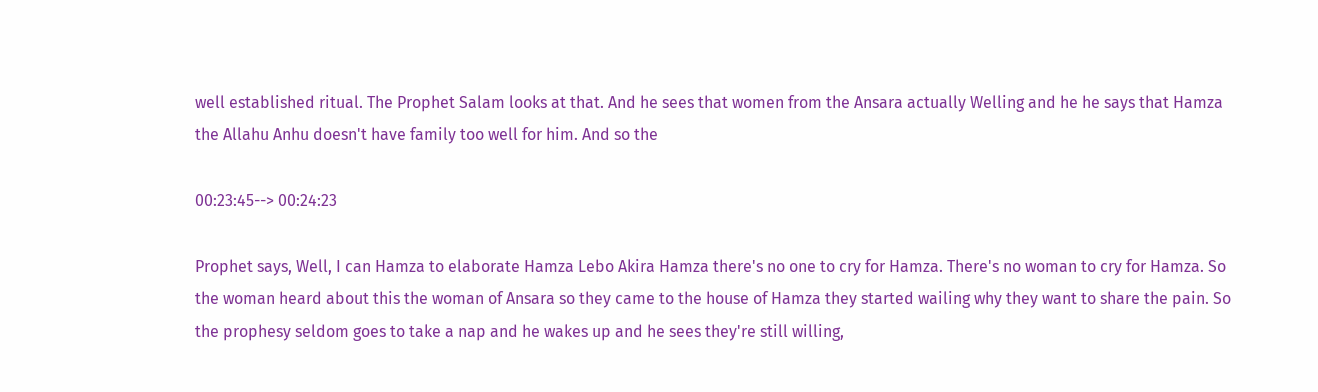well established ritual. The Prophet Salam looks at that. And he sees that women from the Ansara actually Welling and he he says that Hamza the Allahu Anhu doesn't have family too well for him. And so the

00:23:45--> 00:24:23

Prophet says, Well, I can Hamza to elaborate Hamza Lebo Akira Hamza there's no one to cry for Hamza. There's no woman to cry for Hamza. So the woman heard about this the woman of Ansara so they came to the house of Hamza they started wailing why they want to share the pain. So the prophesy seldom goes to take a nap and he wakes up and he sees they're still willing,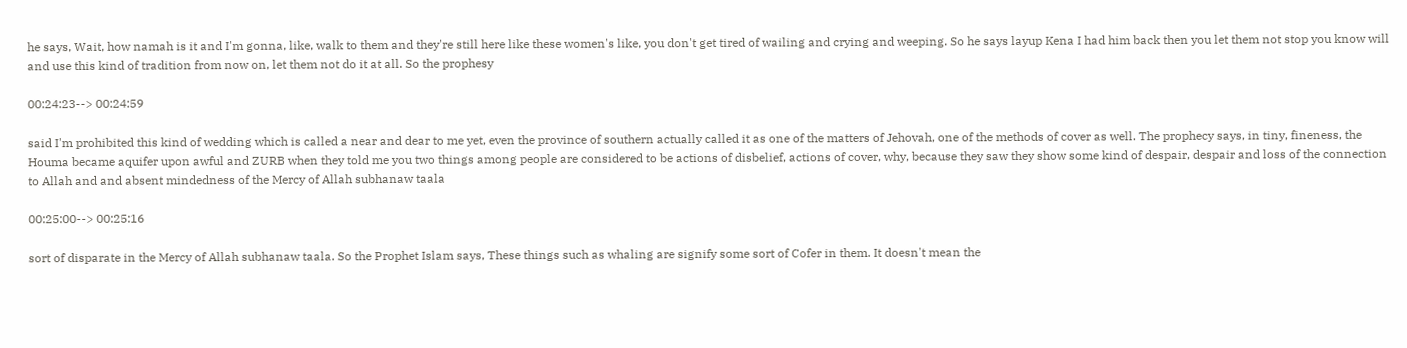he says, Wait, how namah is it and I'm gonna, like, walk to them and they're still here like these women's like, you don't get tired of wailing and crying and weeping. So he says layup Kena I had him back then you let them not stop you know will and use this kind of tradition from now on, let them not do it at all. So the prophesy

00:24:23--> 00:24:59

said I'm prohibited this kind of wedding which is called a near and dear to me yet, even the province of southern actually called it as one of the matters of Jehovah, one of the methods of cover as well. The prophecy says, in tiny, fineness, the Houma became aquifer upon awful and ZURB when they told me you two things among people are considered to be actions of disbelief, actions of cover, why, because they saw they show some kind of despair, despair and loss of the connection to Allah and and absent mindedness of the Mercy of Allah subhanaw taala

00:25:00--> 00:25:16

sort of disparate in the Mercy of Allah subhanaw taala. So the Prophet Islam says, These things such as whaling are signify some sort of Cofer in them. It doesn't mean the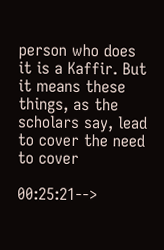person who does it is a Kaffir. But it means these things, as the scholars say, lead to cover the need to cover

00:25:21-->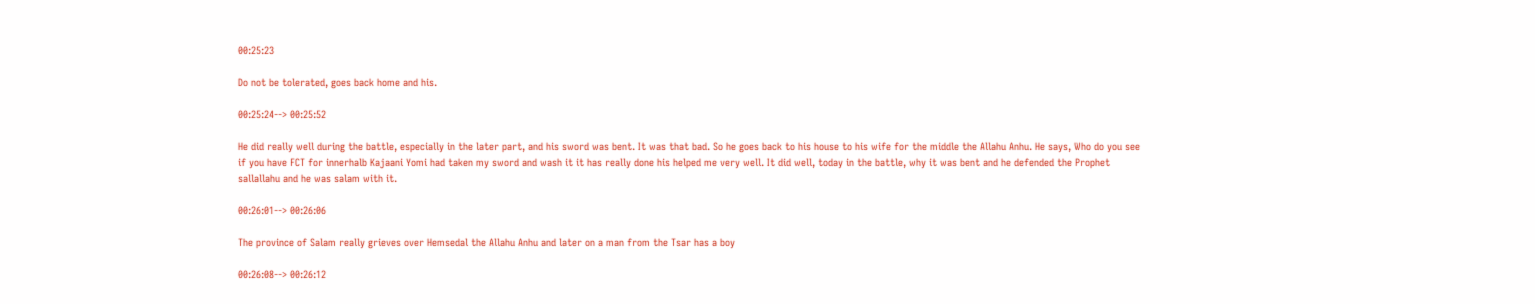00:25:23

Do not be tolerated, goes back home and his.

00:25:24--> 00:25:52

He did really well during the battle, especially in the later part, and his sword was bent. It was that bad. So he goes back to his house to his wife for the middle the Allahu Anhu. He says, Who do you see if you have FCT for innerhalb Kajaani Yomi had taken my sword and wash it it has really done his helped me very well. It did well, today in the battle, why it was bent and he defended the Prophet sallallahu and he was salam with it.

00:26:01--> 00:26:06

The province of Salam really grieves over Hemsedal the Allahu Anhu and later on a man from the Tsar has a boy

00:26:08--> 00:26:12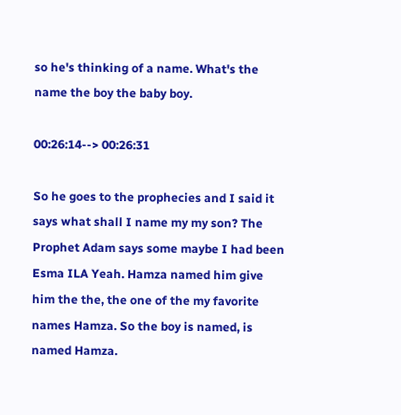so he's thinking of a name. What's the name the boy the baby boy.

00:26:14--> 00:26:31

So he goes to the prophecies and I said it says what shall I name my my son? The Prophet Adam says some maybe I had been Esma ILA Yeah. Hamza named him give him the the, the one of the my favorite names Hamza. So the boy is named, is named Hamza.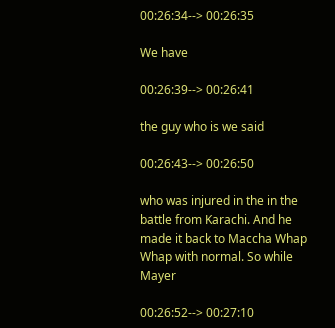00:26:34--> 00:26:35

We have

00:26:39--> 00:26:41

the guy who is we said

00:26:43--> 00:26:50

who was injured in the in the battle from Karachi. And he made it back to Maccha Whap Whap with normal. So while Mayer

00:26:52--> 00:27:10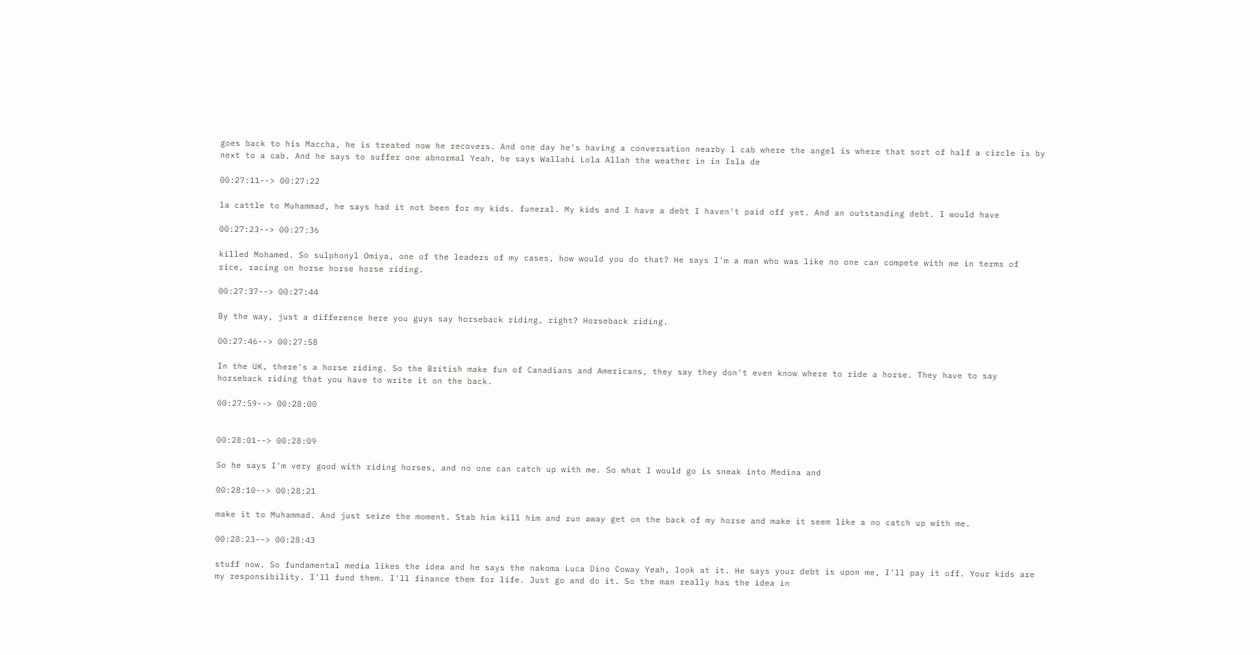goes back to his Maccha, he is treated now he recovers. And one day he's having a conversation nearby l cab where the angel is where that sort of half a circle is by next to a cab. And he says to suffer one abnormal Yeah, he says Wallahi Lola Allah the weather in in Isla de

00:27:11--> 00:27:22

la cattle to Muhammad, he says had it not been for my kids. funeral. My kids and I have a debt I haven't paid off yet. And an outstanding debt. I would have

00:27:23--> 00:27:36

killed Mohamed. So sulphonyl Omiya, one of the leaders of my cases, how would you do that? He says I'm a man who was like no one can compete with me in terms of rice, racing on horse horse horse riding.

00:27:37--> 00:27:44

By the way, just a difference here you guys say horseback riding, right? Horseback riding.

00:27:46--> 00:27:58

In the UK, there's a horse riding. So the British make fun of Canadians and Americans, they say they don't even know where to ride a horse. They have to say horseback riding that you have to write it on the back.

00:27:59--> 00:28:00


00:28:01--> 00:28:09

So he says I'm very good with riding horses, and no one can catch up with me. So what I would go is sneak into Medina and

00:28:10--> 00:28:21

make it to Muhammad. And just seize the moment. Stab him kill him and run away get on the back of my horse and make it seem like a no catch up with me.

00:28:23--> 00:28:43

stuff now. So fundamental media likes the idea and he says the nakoma Luca Dino Coway Yeah, look at it. He says your debt is upon me, I'll pay it off. Your kids are my responsibility. I'll fund them. I'll finance them for life. Just go and do it. So the man really has the idea in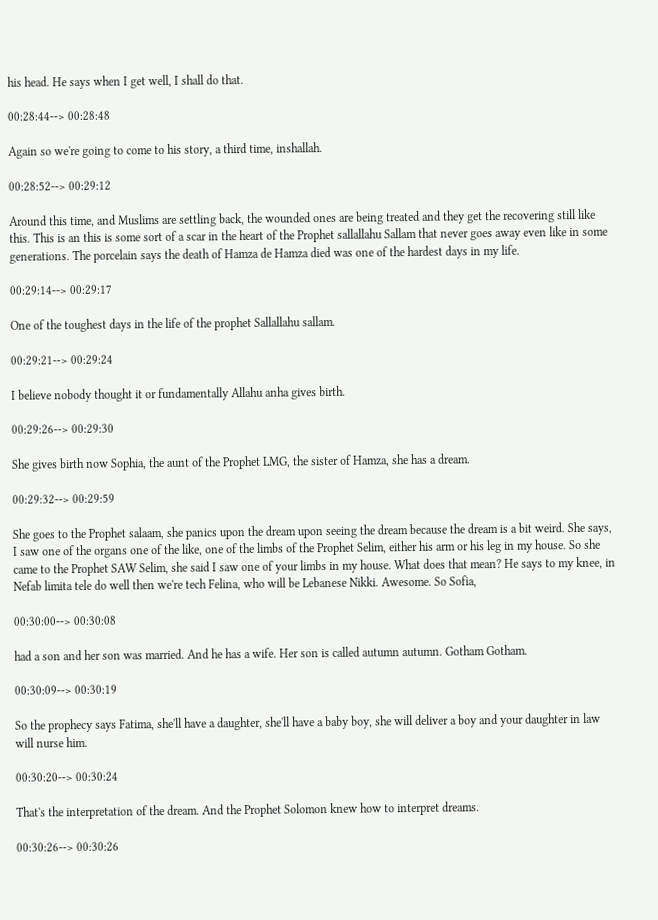his head. He says when I get well, I shall do that.

00:28:44--> 00:28:48

Again so we're going to come to his story, a third time, inshallah.

00:28:52--> 00:29:12

Around this time, and Muslims are settling back, the wounded ones are being treated and they get the recovering still like this. This is an this is some sort of a scar in the heart of the Prophet sallallahu Sallam that never goes away even like in some generations. The porcelain says the death of Hamza de Hamza died was one of the hardest days in my life.

00:29:14--> 00:29:17

One of the toughest days in the life of the prophet Sallallahu sallam.

00:29:21--> 00:29:24

I believe nobody thought it or fundamentally Allahu anha gives birth.

00:29:26--> 00:29:30

She gives birth now Sophia, the aunt of the Prophet LMG, the sister of Hamza, she has a dream.

00:29:32--> 00:29:59

She goes to the Prophet salaam, she panics upon the dream upon seeing the dream because the dream is a bit weird. She says, I saw one of the organs one of the like, one of the limbs of the Prophet Selim, either his arm or his leg in my house. So she came to the Prophet SAW Selim, she said I saw one of your limbs in my house. What does that mean? He says to my knee, in Nefab limita tele do well then we're tech Felina, who will be Lebanese Nikki. Awesome. So Sofia,

00:30:00--> 00:30:08

had a son and her son was married. And he has a wife. Her son is called autumn autumn. Gotham Gotham.

00:30:09--> 00:30:19

So the prophecy says Fatima, she'll have a daughter, she'll have a baby boy, she will deliver a boy and your daughter in law will nurse him.

00:30:20--> 00:30:24

That's the interpretation of the dream. And the Prophet Solomon knew how to interpret dreams.

00:30:26--> 00:30:26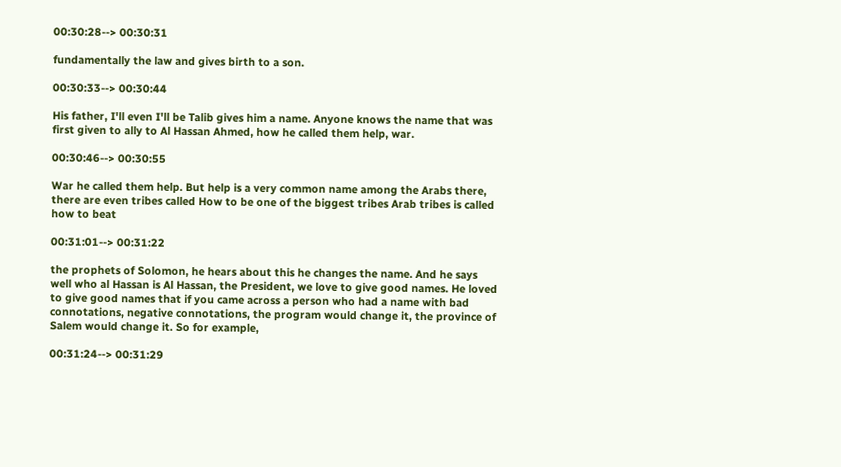00:30:28--> 00:30:31

fundamentally the law and gives birth to a son.

00:30:33--> 00:30:44

His father, I'll even I'll be Talib gives him a name. Anyone knows the name that was first given to ally to Al Hassan Ahmed, how he called them help, war.

00:30:46--> 00:30:55

War he called them help. But help is a very common name among the Arabs there, there are even tribes called How to be one of the biggest tribes Arab tribes is called how to beat

00:31:01--> 00:31:22

the prophets of Solomon, he hears about this he changes the name. And he says well who al Hassan is Al Hassan, the President, we love to give good names. He loved to give good names that if you came across a person who had a name with bad connotations, negative connotations, the program would change it, the province of Salem would change it. So for example,

00:31:24--> 00:31:29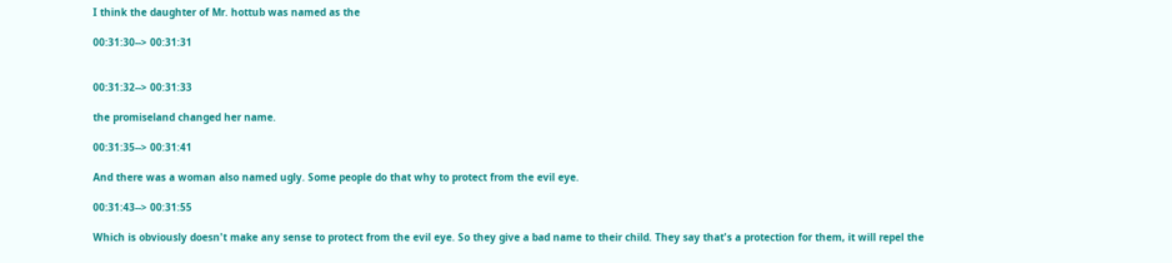I think the daughter of Mr. hottub was named as the

00:31:30--> 00:31:31


00:31:32--> 00:31:33

the promiseland changed her name.

00:31:35--> 00:31:41

And there was a woman also named ugly. Some people do that why to protect from the evil eye.

00:31:43--> 00:31:55

Which is obviously doesn't make any sense to protect from the evil eye. So they give a bad name to their child. They say that's a protection for them, it will repel the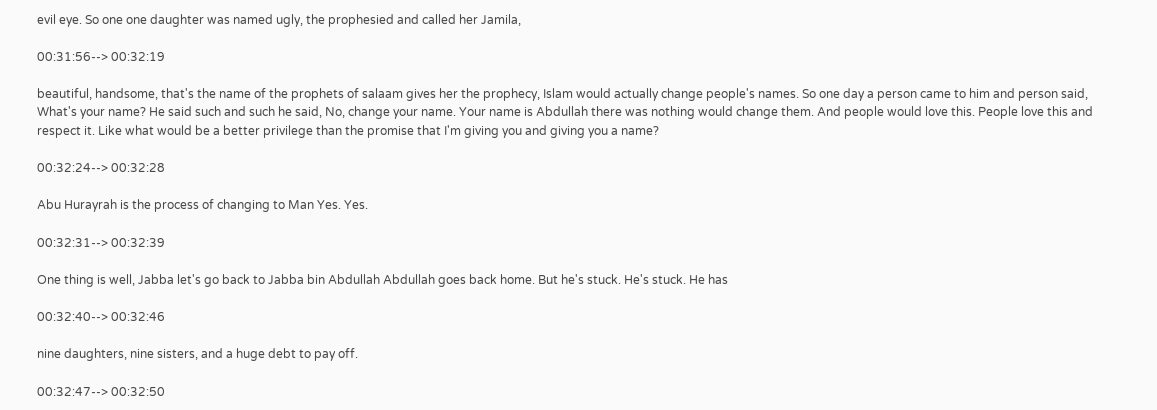evil eye. So one one daughter was named ugly, the prophesied and called her Jamila,

00:31:56--> 00:32:19

beautiful, handsome, that's the name of the prophets of salaam gives her the prophecy, Islam would actually change people's names. So one day a person came to him and person said, What's your name? He said such and such he said, No, change your name. Your name is Abdullah there was nothing would change them. And people would love this. People love this and respect it. Like what would be a better privilege than the promise that I'm giving you and giving you a name?

00:32:24--> 00:32:28

Abu Hurayrah is the process of changing to Man Yes. Yes.

00:32:31--> 00:32:39

One thing is well, Jabba let's go back to Jabba bin Abdullah Abdullah goes back home. But he's stuck. He's stuck. He has

00:32:40--> 00:32:46

nine daughters, nine sisters, and a huge debt to pay off.

00:32:47--> 00:32:50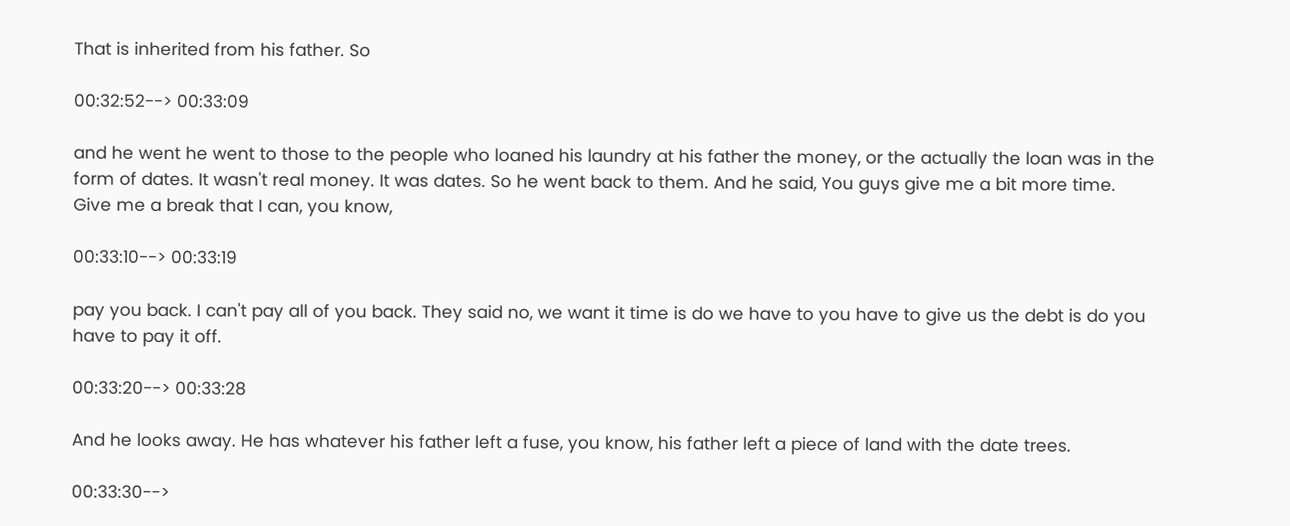That is inherited from his father. So

00:32:52--> 00:33:09

and he went he went to those to the people who loaned his laundry at his father the money, or the actually the loan was in the form of dates. It wasn't real money. It was dates. So he went back to them. And he said, You guys give me a bit more time. Give me a break that I can, you know,

00:33:10--> 00:33:19

pay you back. I can't pay all of you back. They said no, we want it time is do we have to you have to give us the debt is do you have to pay it off.

00:33:20--> 00:33:28

And he looks away. He has whatever his father left a fuse, you know, his father left a piece of land with the date trees.

00:33:30-->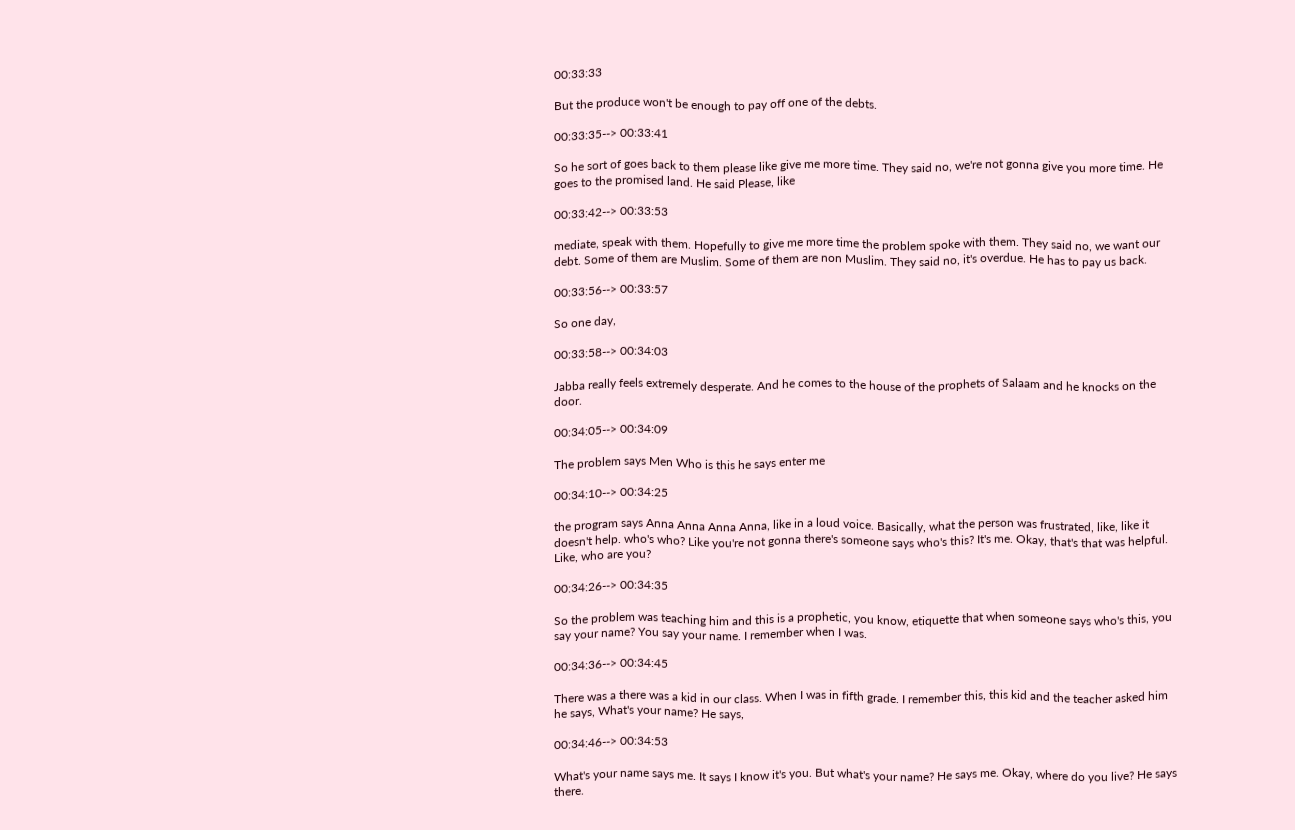00:33:33

But the produce won't be enough to pay off one of the debts.

00:33:35--> 00:33:41

So he sort of goes back to them please like give me more time. They said no, we're not gonna give you more time. He goes to the promised land. He said Please, like

00:33:42--> 00:33:53

mediate, speak with them. Hopefully to give me more time the problem spoke with them. They said no, we want our debt. Some of them are Muslim. Some of them are non Muslim. They said no, it's overdue. He has to pay us back.

00:33:56--> 00:33:57

So one day,

00:33:58--> 00:34:03

Jabba really feels extremely desperate. And he comes to the house of the prophets of Salaam and he knocks on the door.

00:34:05--> 00:34:09

The problem says Men Who is this he says enter me

00:34:10--> 00:34:25

the program says Anna Anna Anna Anna, like in a loud voice. Basically, what the person was frustrated, like, like it doesn't help. who's who? Like you're not gonna there's someone says who's this? It's me. Okay, that's that was helpful. Like, who are you?

00:34:26--> 00:34:35

So the problem was teaching him and this is a prophetic, you know, etiquette that when someone says who's this, you say your name? You say your name. I remember when I was.

00:34:36--> 00:34:45

There was a there was a kid in our class. When I was in fifth grade. I remember this, this kid and the teacher asked him he says, What's your name? He says,

00:34:46--> 00:34:53

What's your name says me. It says I know it's you. But what's your name? He says me. Okay, where do you live? He says there.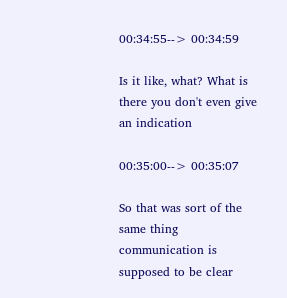00:34:55--> 00:34:59

Is it like, what? What is there you don't even give an indication

00:35:00--> 00:35:07

So that was sort of the same thing communication is supposed to be clear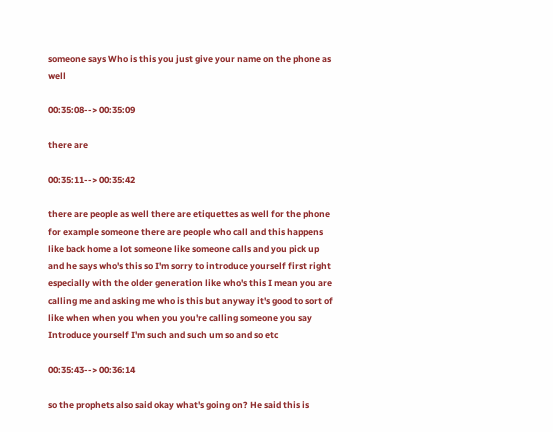someone says Who is this you just give your name on the phone as well

00:35:08--> 00:35:09

there are

00:35:11--> 00:35:42

there are people as well there are etiquettes as well for the phone for example someone there are people who call and this happens like back home a lot someone like someone calls and you pick up and he says who's this so I'm sorry to introduce yourself first right especially with the older generation like who's this I mean you are calling me and asking me who is this but anyway it's good to sort of like when when you when you you're calling someone you say Introduce yourself I'm such and such um so and so etc

00:35:43--> 00:36:14

so the prophets also said okay what's going on? He said this is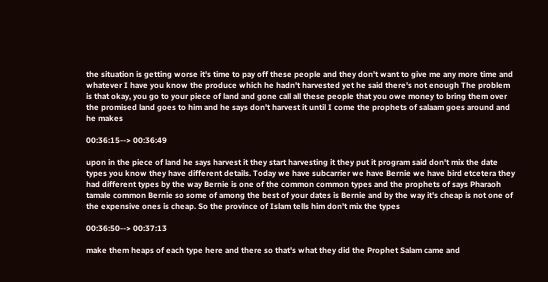the situation is getting worse it's time to pay off these people and they don't want to give me any more time and whatever I have you know the produce which he hadn't harvested yet he said there's not enough The problem is that okay, you go to your piece of land and gone call all these people that you owe money to bring them over the promised land goes to him and he says don't harvest it until I come the prophets of salaam goes around and he makes

00:36:15--> 00:36:49

upon in the piece of land he says harvest it they start harvesting it they put it program said don't mix the date types you know they have different details. Today we have subcarrier we have Bernie we have bird etcetera they had different types by the way Bernie is one of the common common types and the prophets of says Pharaoh tamale common Bernie so some of among the best of your dates is Bernie and by the way it's cheap is not one of the expensive ones is cheap. So the province of Islam tells him don't mix the types

00:36:50--> 00:37:13

make them heaps of each type here and there so that's what they did the Prophet Salam came and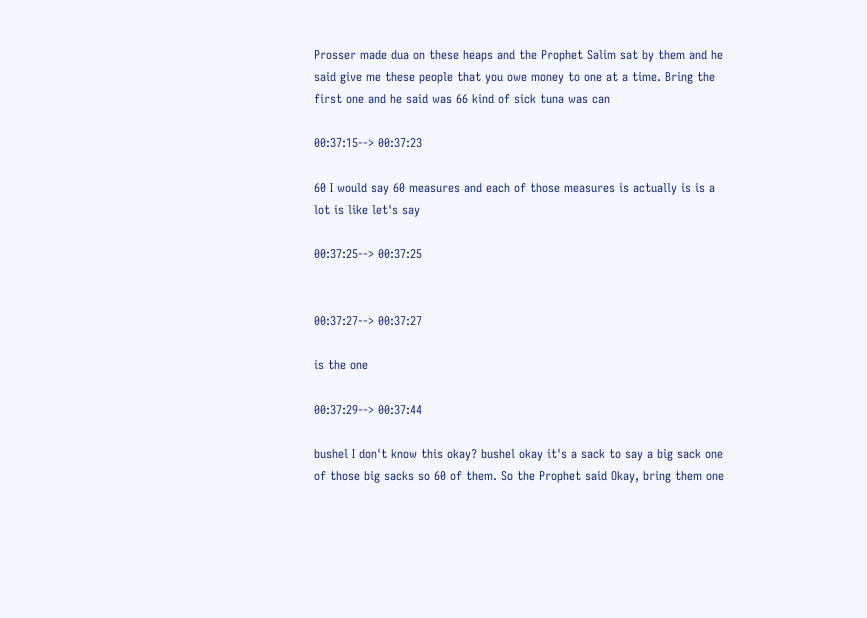Prosser made dua on these heaps and the Prophet Salim sat by them and he said give me these people that you owe money to one at a time. Bring the first one and he said was 66 kind of sick tuna was can

00:37:15--> 00:37:23

60 I would say 60 measures and each of those measures is actually is is a lot is like let's say

00:37:25--> 00:37:25


00:37:27--> 00:37:27

is the one

00:37:29--> 00:37:44

bushel I don't know this okay? bushel okay it's a sack to say a big sack one of those big sacks so 60 of them. So the Prophet said Okay, bring them one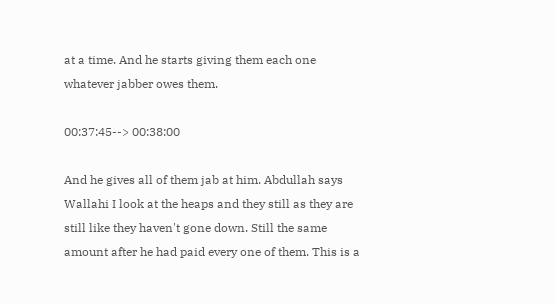at a time. And he starts giving them each one whatever jabber owes them.

00:37:45--> 00:38:00

And he gives all of them jab at him. Abdullah says Wallahi I look at the heaps and they still as they are still like they haven't gone down. Still the same amount after he had paid every one of them. This is a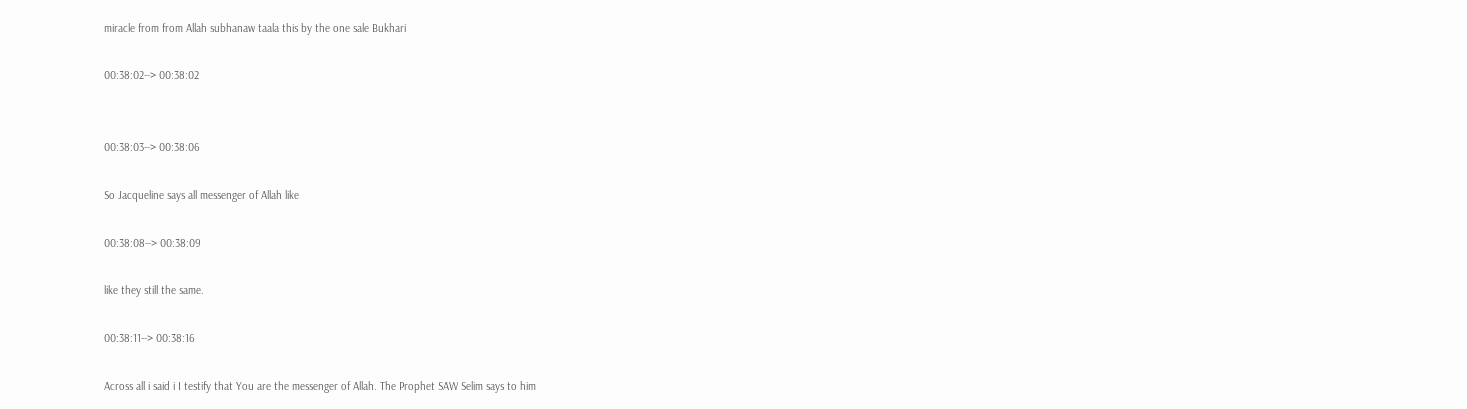miracle from from Allah subhanaw taala this by the one sale Bukhari

00:38:02--> 00:38:02


00:38:03--> 00:38:06

So Jacqueline says all messenger of Allah like

00:38:08--> 00:38:09

like they still the same.

00:38:11--> 00:38:16

Across all i said i I testify that You are the messenger of Allah. The Prophet SAW Selim says to him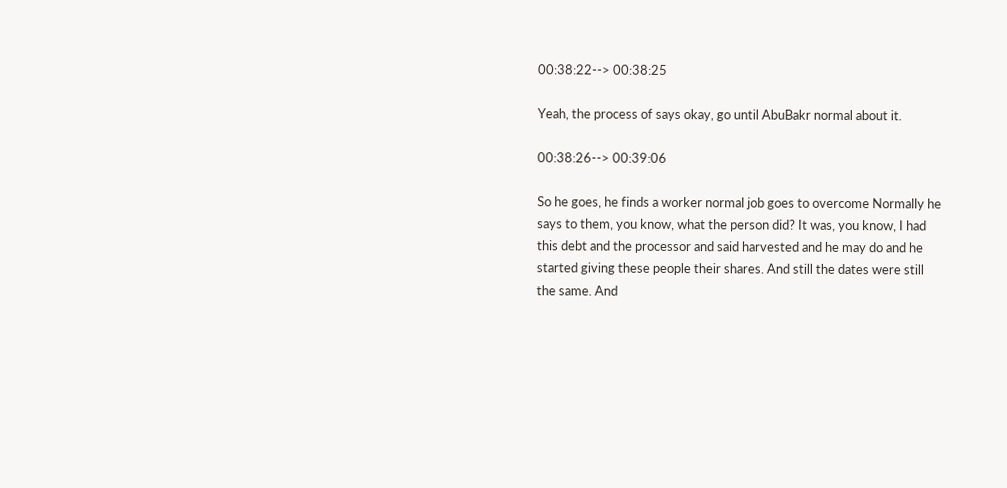00:38:22--> 00:38:25

Yeah, the process of says okay, go until AbuBakr normal about it.

00:38:26--> 00:39:06

So he goes, he finds a worker normal job goes to overcome Normally he says to them, you know, what the person did? It was, you know, I had this debt and the processor and said harvested and he may do and he started giving these people their shares. And still the dates were still the same. And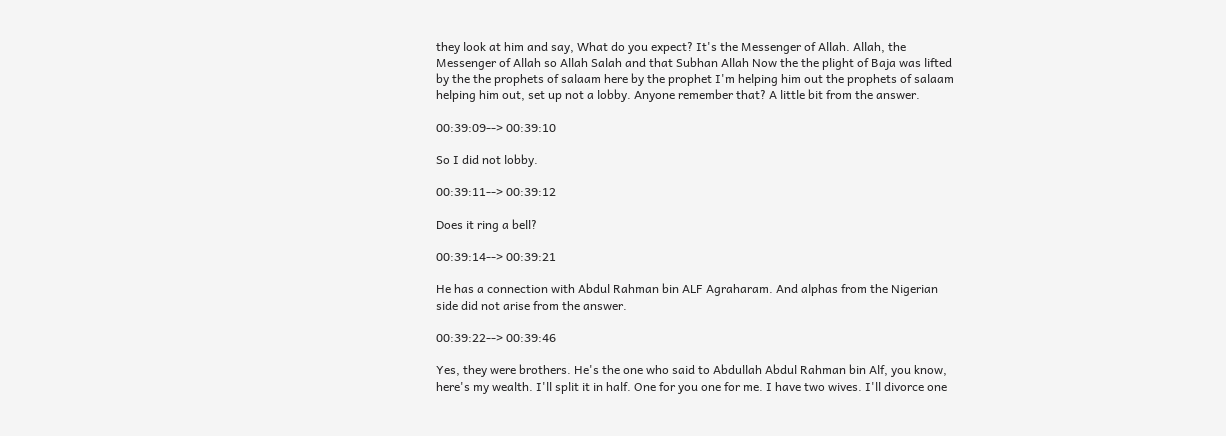they look at him and say, What do you expect? It's the Messenger of Allah. Allah, the Messenger of Allah so Allah Salah and that Subhan Allah Now the the plight of Baja was lifted by the the prophets of salaam here by the prophet I'm helping him out the prophets of salaam helping him out, set up not a lobby. Anyone remember that? A little bit from the answer.

00:39:09--> 00:39:10

So I did not lobby.

00:39:11--> 00:39:12

Does it ring a bell?

00:39:14--> 00:39:21

He has a connection with Abdul Rahman bin ALF Agraharam. And alphas from the Nigerian side did not arise from the answer.

00:39:22--> 00:39:46

Yes, they were brothers. He's the one who said to Abdullah Abdul Rahman bin Alf, you know, here's my wealth. I'll split it in half. One for you one for me. I have two wives. I'll divorce one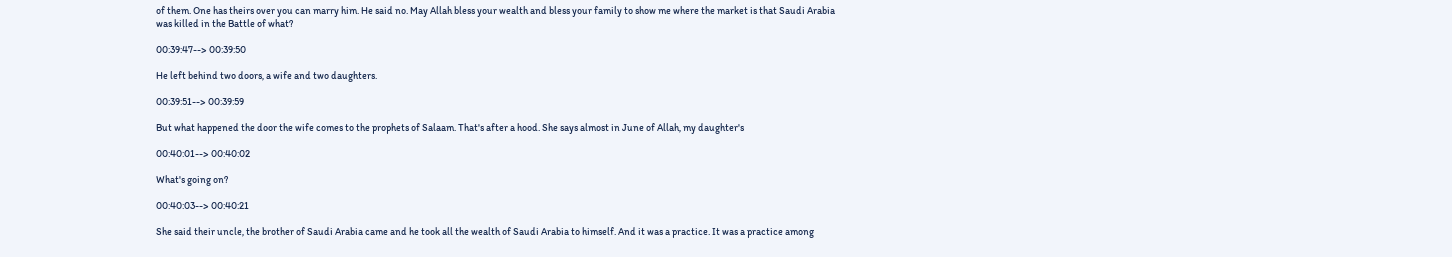of them. One has theirs over you can marry him. He said no. May Allah bless your wealth and bless your family to show me where the market is that Saudi Arabia was killed in the Battle of what?

00:39:47--> 00:39:50

He left behind two doors, a wife and two daughters.

00:39:51--> 00:39:59

But what happened the door the wife comes to the prophets of Salaam. That's after a hood. She says almost in June of Allah, my daughter's

00:40:01--> 00:40:02

What's going on?

00:40:03--> 00:40:21

She said their uncle, the brother of Saudi Arabia came and he took all the wealth of Saudi Arabia to himself. And it was a practice. It was a practice among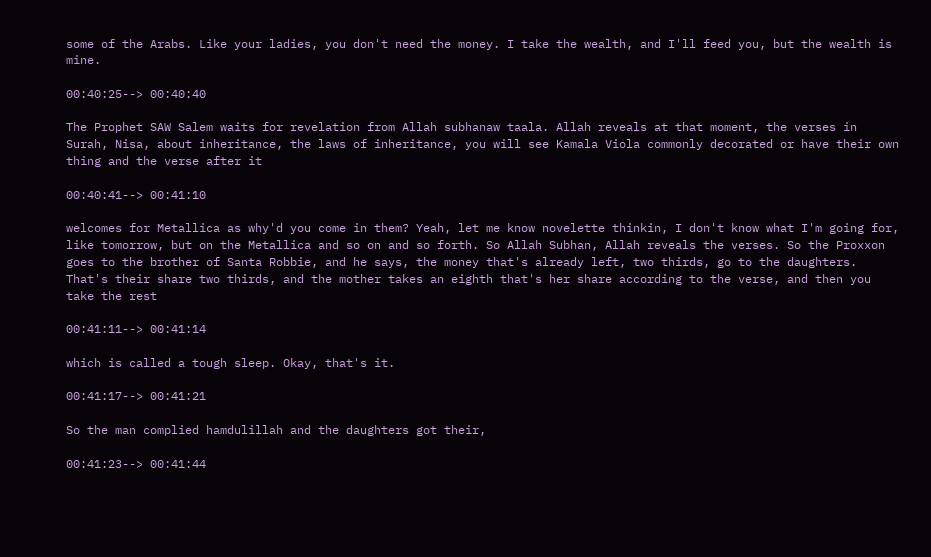some of the Arabs. Like your ladies, you don't need the money. I take the wealth, and I'll feed you, but the wealth is mine.

00:40:25--> 00:40:40

The Prophet SAW Salem waits for revelation from Allah subhanaw taala. Allah reveals at that moment, the verses in Surah, Nisa, about inheritance, the laws of inheritance, you will see Kamala Viola commonly decorated or have their own thing and the verse after it

00:40:41--> 00:41:10

welcomes for Metallica as why'd you come in them? Yeah, let me know novelette thinkin, I don't know what I'm going for, like tomorrow, but on the Metallica and so on and so forth. So Allah Subhan, Allah reveals the verses. So the Proxxon goes to the brother of Santa Robbie, and he says, the money that's already left, two thirds, go to the daughters. That's their share two thirds, and the mother takes an eighth that's her share according to the verse, and then you take the rest

00:41:11--> 00:41:14

which is called a tough sleep. Okay, that's it.

00:41:17--> 00:41:21

So the man complied hamdulillah and the daughters got their,

00:41:23--> 00:41:44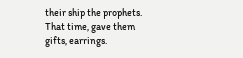their ship the prophets. That time, gave them gifts, earrings.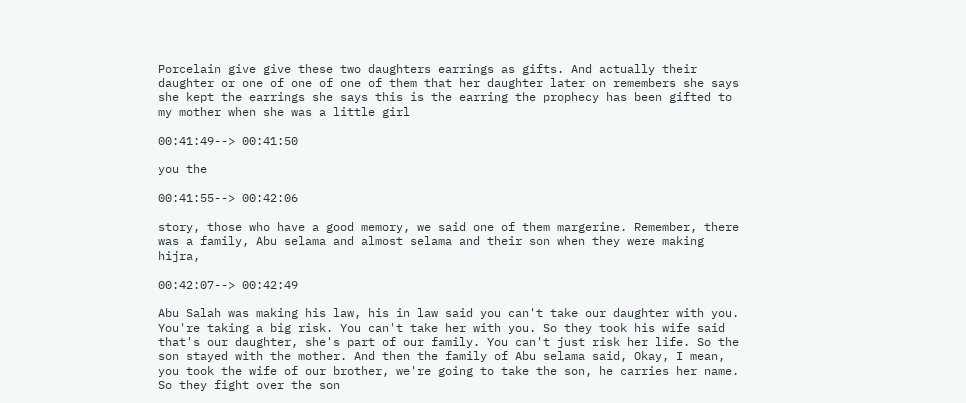Porcelain give give these two daughters earrings as gifts. And actually their daughter or one of one of one of them that her daughter later on remembers she says she kept the earrings she says this is the earring the prophecy has been gifted to my mother when she was a little girl

00:41:49--> 00:41:50

you the

00:41:55--> 00:42:06

story, those who have a good memory, we said one of them margerine. Remember, there was a family, Abu selama and almost selama and their son when they were making hijra,

00:42:07--> 00:42:49

Abu Salah was making his law, his in law said you can't take our daughter with you. You're taking a big risk. You can't take her with you. So they took his wife said that's our daughter, she's part of our family. You can't just risk her life. So the son stayed with the mother. And then the family of Abu selama said, Okay, I mean, you took the wife of our brother, we're going to take the son, he carries her name. So they fight over the son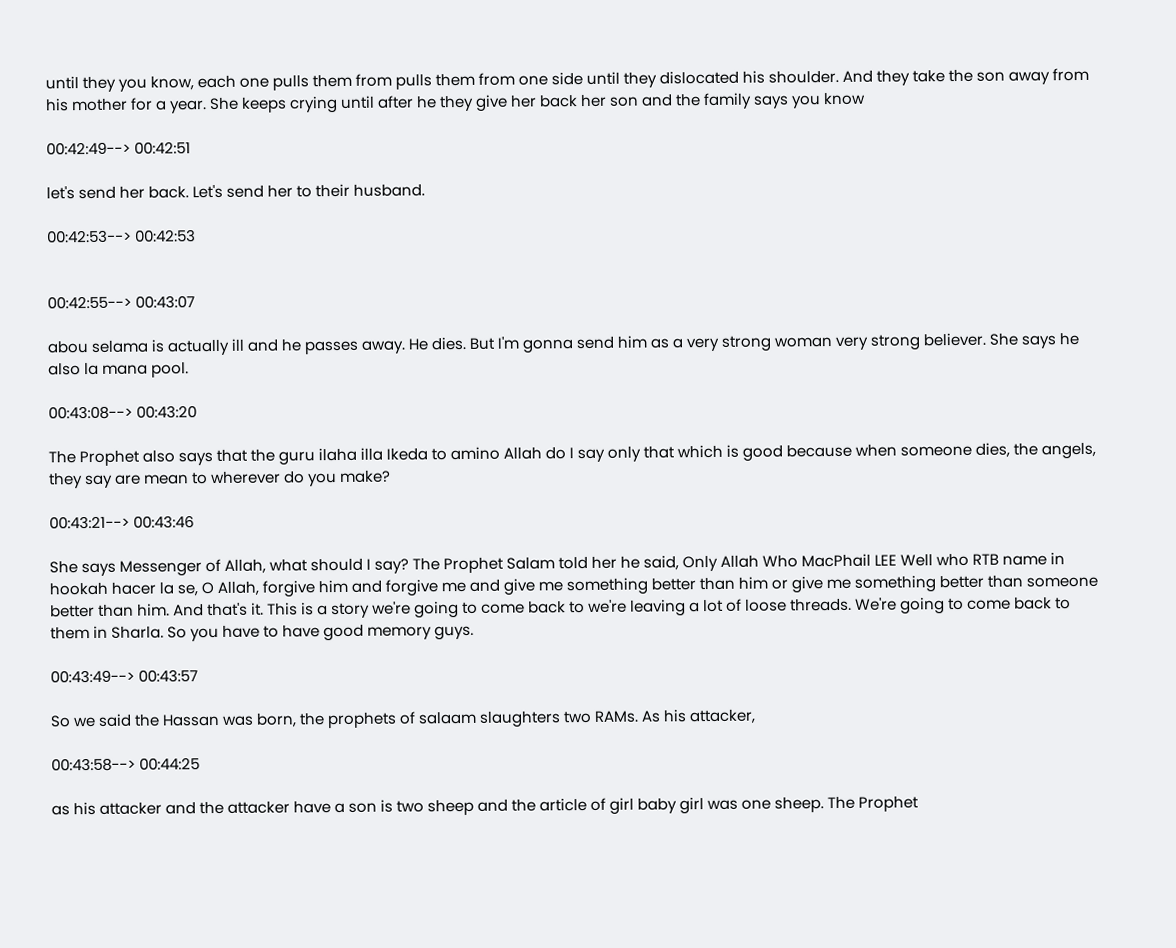until they you know, each one pulls them from pulls them from one side until they dislocated his shoulder. And they take the son away from his mother for a year. She keeps crying until after he they give her back her son and the family says you know

00:42:49--> 00:42:51

let's send her back. Let's send her to their husband.

00:42:53--> 00:42:53


00:42:55--> 00:43:07

abou selama is actually ill and he passes away. He dies. But I'm gonna send him as a very strong woman very strong believer. She says he also la mana pool.

00:43:08--> 00:43:20

The Prophet also says that the guru ilaha illa Ikeda to amino Allah do I say only that which is good because when someone dies, the angels, they say are mean to wherever do you make?

00:43:21--> 00:43:46

She says Messenger of Allah, what should I say? The Prophet Salam told her he said, Only Allah Who MacPhail LEE Well who RTB name in hookah hacer la se, O Allah, forgive him and forgive me and give me something better than him or give me something better than someone better than him. And that's it. This is a story we're going to come back to we're leaving a lot of loose threads. We're going to come back to them in Sharla. So you have to have good memory guys.

00:43:49--> 00:43:57

So we said the Hassan was born, the prophets of salaam slaughters two RAMs. As his attacker,

00:43:58--> 00:44:25

as his attacker and the attacker have a son is two sheep and the article of girl baby girl was one sheep. The Prophet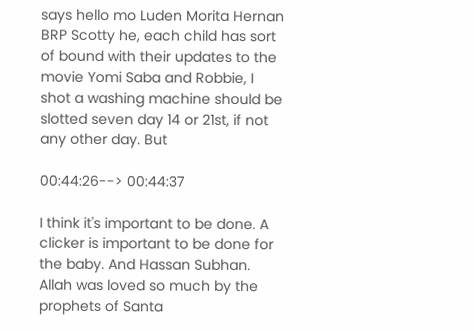says hello mo Luden Morita Hernan BRP Scotty he, each child has sort of bound with their updates to the movie Yomi Saba and Robbie, I shot a washing machine should be slotted seven day 14 or 21st, if not any other day. But

00:44:26--> 00:44:37

I think it's important to be done. A clicker is important to be done for the baby. And Hassan Subhan. Allah was loved so much by the prophets of Santa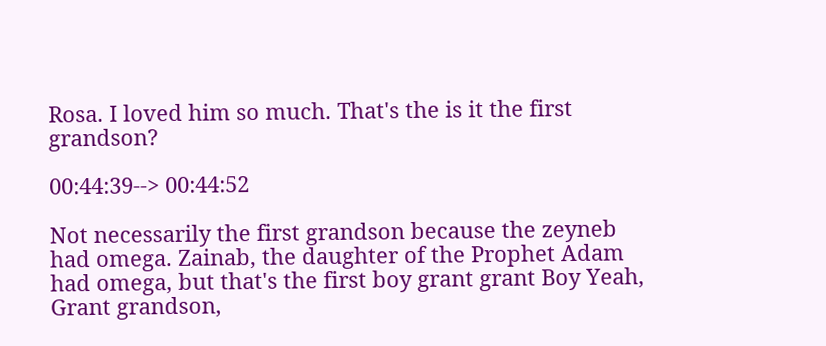Rosa. I loved him so much. That's the is it the first grandson?

00:44:39--> 00:44:52

Not necessarily the first grandson because the zeyneb had omega. Zainab, the daughter of the Prophet Adam had omega, but that's the first boy grant grant Boy Yeah, Grant grandson,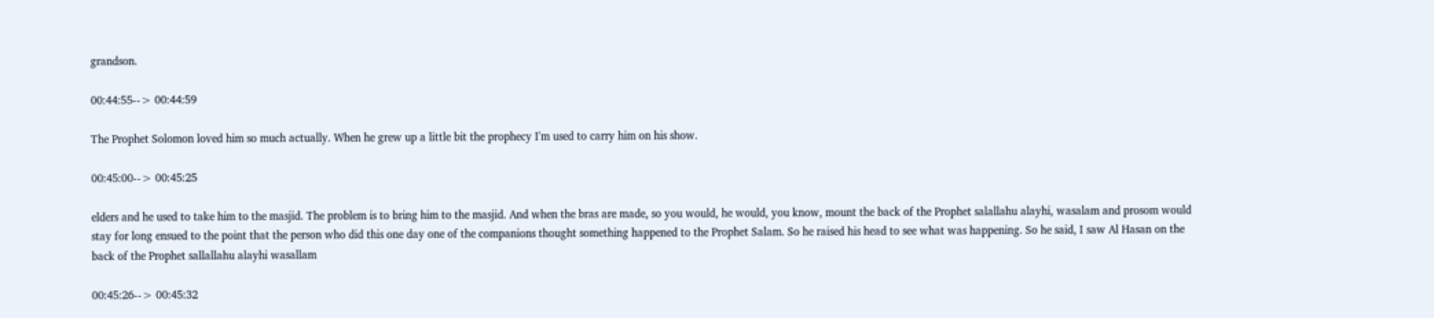grandson.

00:44:55--> 00:44:59

The Prophet Solomon loved him so much actually. When he grew up a little bit the prophecy I'm used to carry him on his show.

00:45:00--> 00:45:25

elders and he used to take him to the masjid. The problem is to bring him to the masjid. And when the bras are made, so you would, he would, you know, mount the back of the Prophet salallahu alayhi, wasalam and prosom would stay for long ensued to the point that the person who did this one day one of the companions thought something happened to the Prophet Salam. So he raised his head to see what was happening. So he said, I saw Al Hasan on the back of the Prophet sallallahu alayhi wasallam

00:45:26--> 00:45:32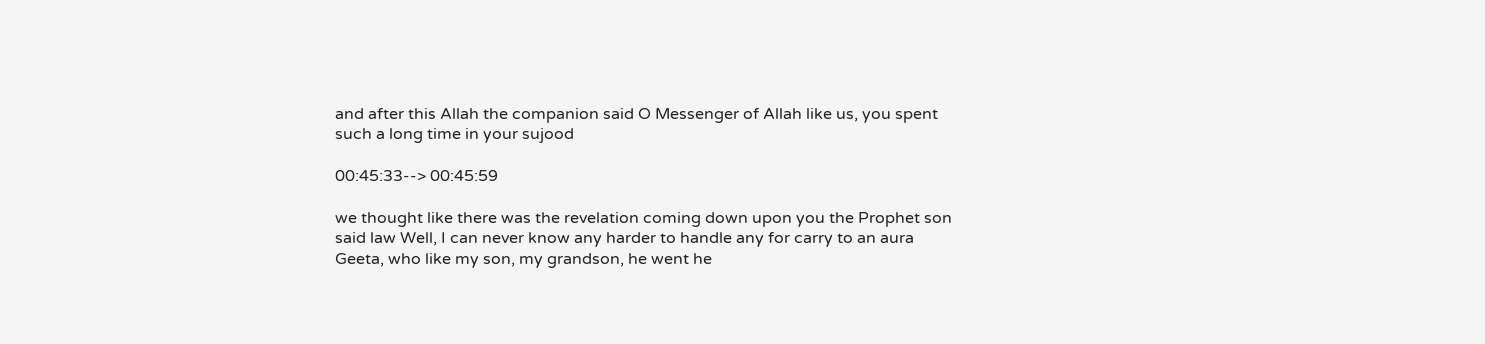and after this Allah the companion said O Messenger of Allah like us, you spent such a long time in your sujood

00:45:33--> 00:45:59

we thought like there was the revelation coming down upon you the Prophet son said law Well, I can never know any harder to handle any for carry to an aura Geeta, who like my son, my grandson, he went he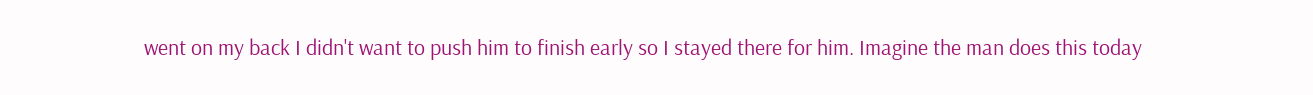went on my back I didn't want to push him to finish early so I stayed there for him. Imagine the man does this today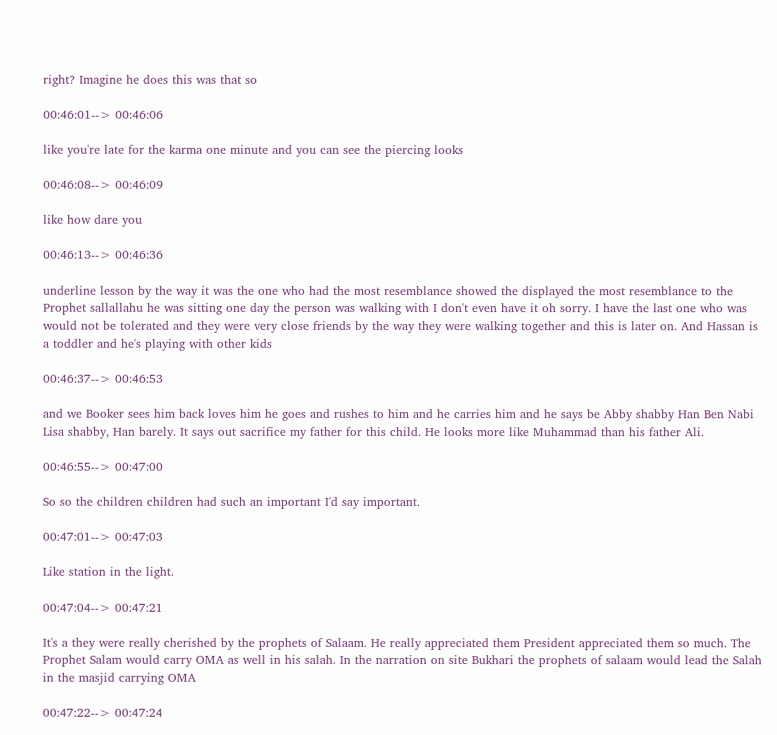right? Imagine he does this was that so

00:46:01--> 00:46:06

like you're late for the karma one minute and you can see the piercing looks

00:46:08--> 00:46:09

like how dare you

00:46:13--> 00:46:36

underline lesson by the way it was the one who had the most resemblance showed the displayed the most resemblance to the Prophet sallallahu he was sitting one day the person was walking with I don't even have it oh sorry. I have the last one who was would not be tolerated and they were very close friends by the way they were walking together and this is later on. And Hassan is a toddler and he's playing with other kids

00:46:37--> 00:46:53

and we Booker sees him back loves him he goes and rushes to him and he carries him and he says be Abby shabby Han Ben Nabi Lisa shabby, Han barely. It says out sacrifice my father for this child. He looks more like Muhammad than his father Ali.

00:46:55--> 00:47:00

So so the children children had such an important I'd say important.

00:47:01--> 00:47:03

Like station in the light.

00:47:04--> 00:47:21

It's a they were really cherished by the prophets of Salaam. He really appreciated them President appreciated them so much. The Prophet Salam would carry OMA as well in his salah. In the narration on site Bukhari the prophets of salaam would lead the Salah in the masjid carrying OMA

00:47:22--> 00:47:24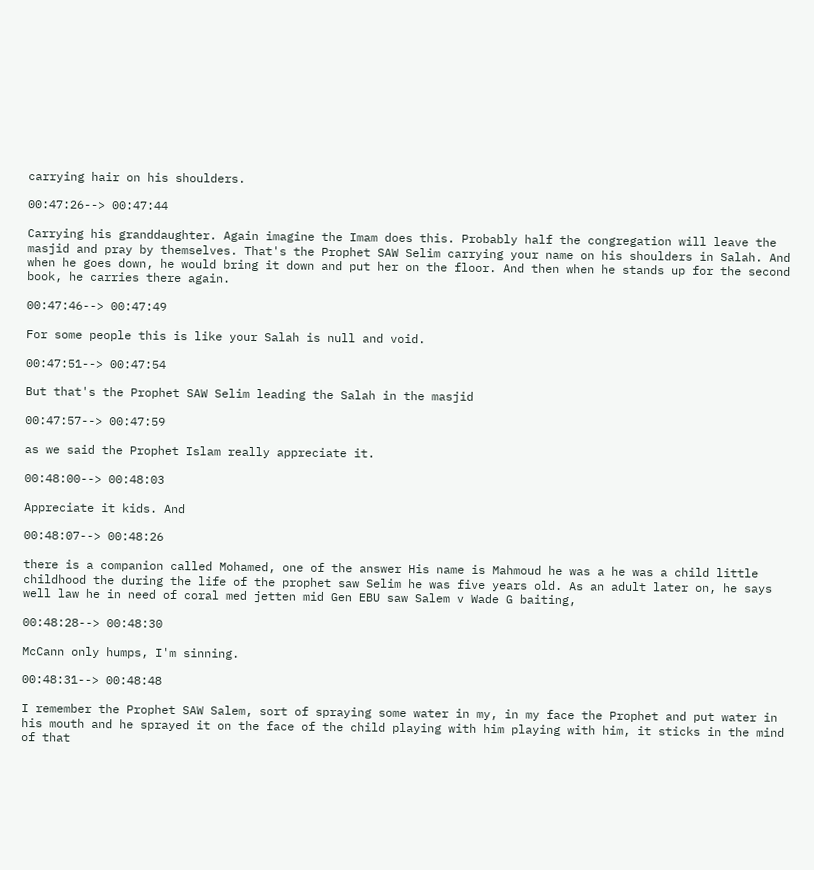carrying hair on his shoulders.

00:47:26--> 00:47:44

Carrying his granddaughter. Again imagine the Imam does this. Probably half the congregation will leave the masjid and pray by themselves. That's the Prophet SAW Selim carrying your name on his shoulders in Salah. And when he goes down, he would bring it down and put her on the floor. And then when he stands up for the second book, he carries there again.

00:47:46--> 00:47:49

For some people this is like your Salah is null and void.

00:47:51--> 00:47:54

But that's the Prophet SAW Selim leading the Salah in the masjid

00:47:57--> 00:47:59

as we said the Prophet Islam really appreciate it.

00:48:00--> 00:48:03

Appreciate it kids. And

00:48:07--> 00:48:26

there is a companion called Mohamed, one of the answer His name is Mahmoud he was a he was a child little childhood the during the life of the prophet saw Selim he was five years old. As an adult later on, he says well law he in need of coral med jetten mid Gen EBU saw Salem v Wade G baiting,

00:48:28--> 00:48:30

McCann only humps, I'm sinning.

00:48:31--> 00:48:48

I remember the Prophet SAW Salem, sort of spraying some water in my, in my face the Prophet and put water in his mouth and he sprayed it on the face of the child playing with him playing with him, it sticks in the mind of that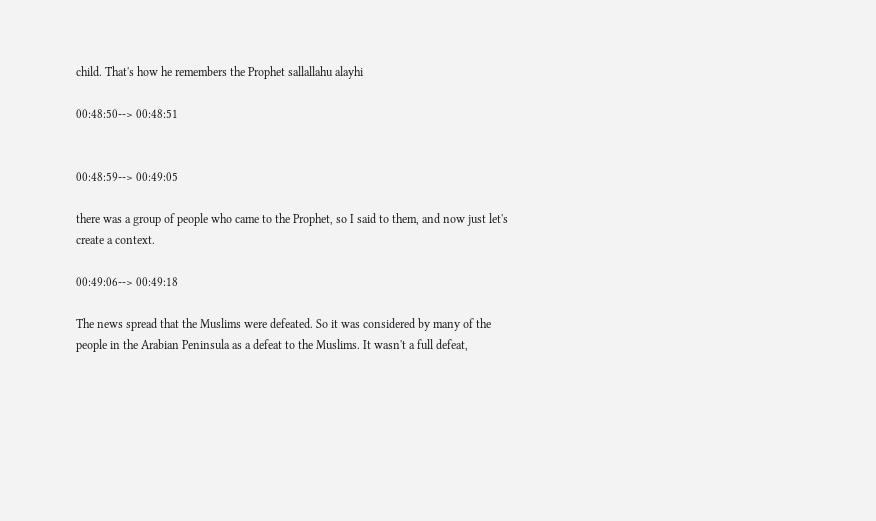child. That's how he remembers the Prophet sallallahu alayhi

00:48:50--> 00:48:51


00:48:59--> 00:49:05

there was a group of people who came to the Prophet, so I said to them, and now just let's create a context.

00:49:06--> 00:49:18

The news spread that the Muslims were defeated. So it was considered by many of the people in the Arabian Peninsula as a defeat to the Muslims. It wasn't a full defeat,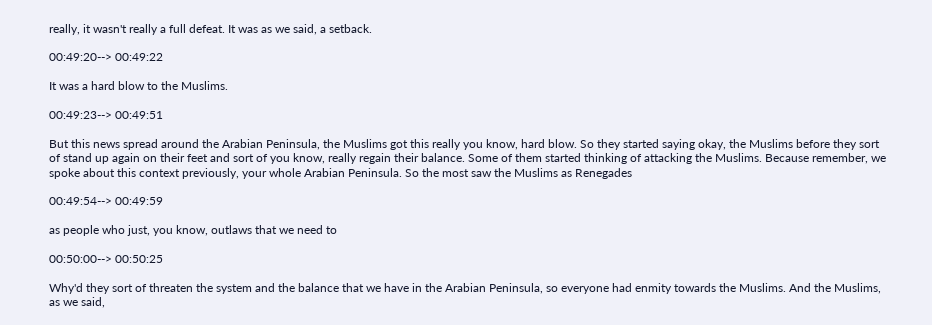really, it wasn't really a full defeat. It was as we said, a setback.

00:49:20--> 00:49:22

It was a hard blow to the Muslims.

00:49:23--> 00:49:51

But this news spread around the Arabian Peninsula, the Muslims got this really you know, hard blow. So they started saying okay, the Muslims before they sort of stand up again on their feet and sort of you know, really regain their balance. Some of them started thinking of attacking the Muslims. Because remember, we spoke about this context previously, your whole Arabian Peninsula. So the most saw the Muslims as Renegades

00:49:54--> 00:49:59

as people who just, you know, outlaws that we need to

00:50:00--> 00:50:25

Why'd they sort of threaten the system and the balance that we have in the Arabian Peninsula, so everyone had enmity towards the Muslims. And the Muslims, as we said,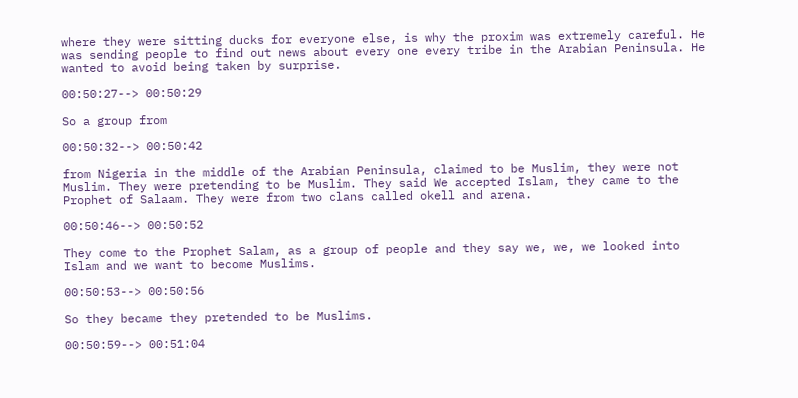where they were sitting ducks for everyone else, is why the proxim was extremely careful. He was sending people to find out news about every one every tribe in the Arabian Peninsula. He wanted to avoid being taken by surprise.

00:50:27--> 00:50:29

So a group from

00:50:32--> 00:50:42

from Nigeria in the middle of the Arabian Peninsula, claimed to be Muslim, they were not Muslim. They were pretending to be Muslim. They said We accepted Islam, they came to the Prophet of Salaam. They were from two clans called okell and arena.

00:50:46--> 00:50:52

They come to the Prophet Salam, as a group of people and they say we, we, we looked into Islam and we want to become Muslims.

00:50:53--> 00:50:56

So they became they pretended to be Muslims.

00:50:59--> 00:51:04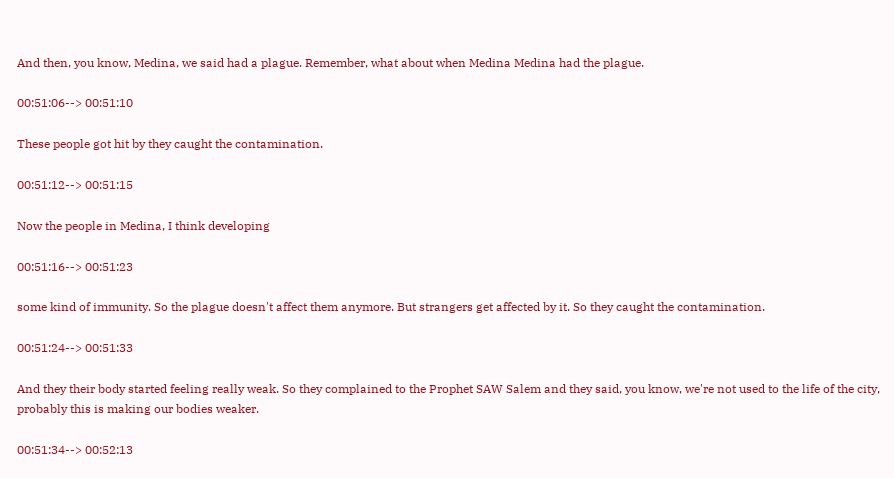And then, you know, Medina, we said had a plague. Remember, what about when Medina Medina had the plague.

00:51:06--> 00:51:10

These people got hit by they caught the contamination.

00:51:12--> 00:51:15

Now the people in Medina, I think developing

00:51:16--> 00:51:23

some kind of immunity. So the plague doesn't affect them anymore. But strangers get affected by it. So they caught the contamination.

00:51:24--> 00:51:33

And they their body started feeling really weak. So they complained to the Prophet SAW Salem and they said, you know, we're not used to the life of the city, probably this is making our bodies weaker.

00:51:34--> 00:52:13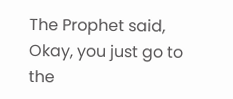The Prophet said, Okay, you just go to the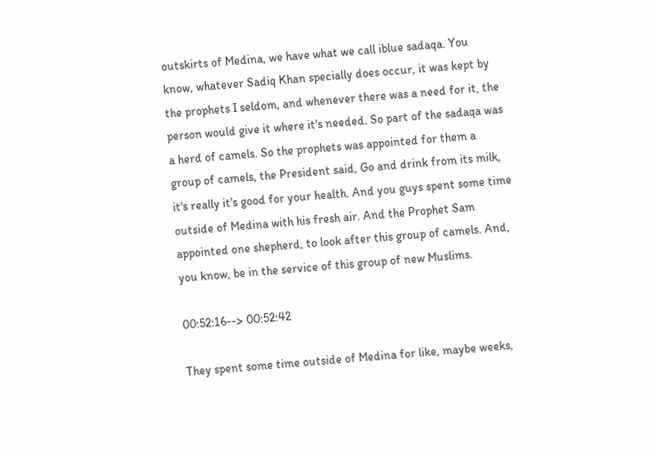outskirts of Medina, we have what we call iblue sadaqa. You know, whatever Sadiq Khan specially does occur, it was kept by the prophets I seldom, and whenever there was a need for it, the person would give it where it's needed. So part of the sadaqa was a herd of camels. So the prophets was appointed for them a group of camels, the President said, Go and drink from its milk, it's really it's good for your health. And you guys spent some time outside of Medina with his fresh air. And the Prophet Sam appointed one shepherd, to look after this group of camels. And, you know, be in the service of this group of new Muslims.

00:52:16--> 00:52:42

They spent some time outside of Medina for like, maybe weeks,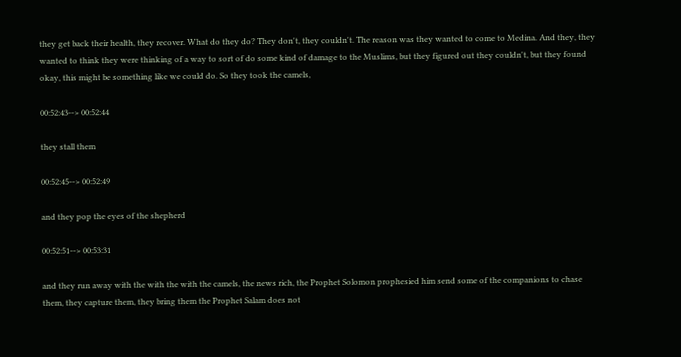they get back their health, they recover. What do they do? They don't, they couldn't. The reason was they wanted to come to Medina. And they, they wanted to think they were thinking of a way to sort of do some kind of damage to the Muslims, but they figured out they couldn't, but they found okay, this might be something like we could do. So they took the camels,

00:52:43--> 00:52:44

they stall them

00:52:45--> 00:52:49

and they pop the eyes of the shepherd

00:52:51--> 00:53:31

and they run away with the with the with the camels, the news rich, the Prophet Solomon prophesied him send some of the companions to chase them, they capture them, they bring them the Prophet Salam does not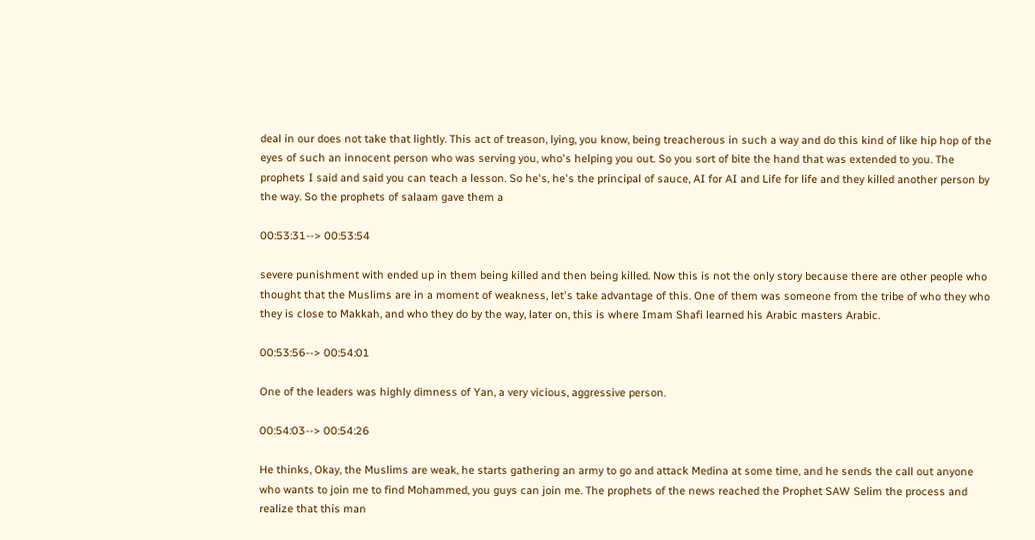deal in our does not take that lightly. This act of treason, lying, you know, being treacherous in such a way and do this kind of like hip hop of the eyes of such an innocent person who was serving you, who's helping you out. So you sort of bite the hand that was extended to you. The prophets I said and said you can teach a lesson. So he's, he's the principal of sauce, AI for AI and Life for life and they killed another person by the way. So the prophets of salaam gave them a

00:53:31--> 00:53:54

severe punishment with ended up in them being killed and then being killed. Now this is not the only story because there are other people who thought that the Muslims are in a moment of weakness, let's take advantage of this. One of them was someone from the tribe of who they who they is close to Makkah, and who they do by the way, later on, this is where Imam Shafi learned his Arabic masters Arabic.

00:53:56--> 00:54:01

One of the leaders was highly dimness of Yan, a very vicious, aggressive person.

00:54:03--> 00:54:26

He thinks, Okay, the Muslims are weak, he starts gathering an army to go and attack Medina at some time, and he sends the call out anyone who wants to join me to find Mohammed, you guys can join me. The prophets of the news reached the Prophet SAW Selim the process and realize that this man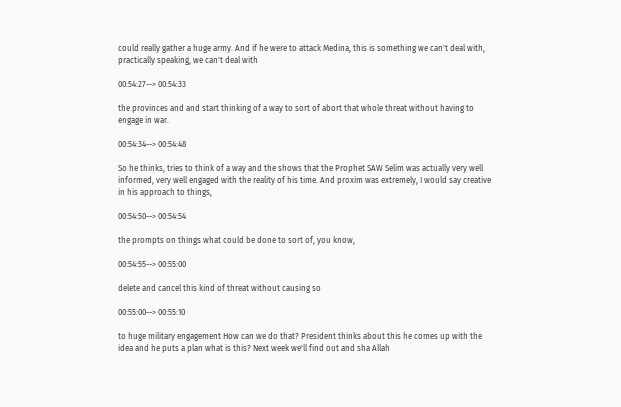could really gather a huge army. And if he were to attack Medina, this is something we can't deal with, practically speaking, we can't deal with

00:54:27--> 00:54:33

the provinces and and start thinking of a way to sort of abort that whole threat without having to engage in war.

00:54:34--> 00:54:48

So he thinks, tries to think of a way and the shows that the Prophet SAW Selim was actually very well informed, very well engaged with the reality of his time. And proxim was extremely, I would say creative in his approach to things,

00:54:50--> 00:54:54

the prompts on things what could be done to sort of, you know,

00:54:55--> 00:55:00

delete and cancel this kind of threat without causing so

00:55:00--> 00:55:10

to huge military engagement How can we do that? President thinks about this he comes up with the idea and he puts a plan what is this? Next week we'll find out and sha Allah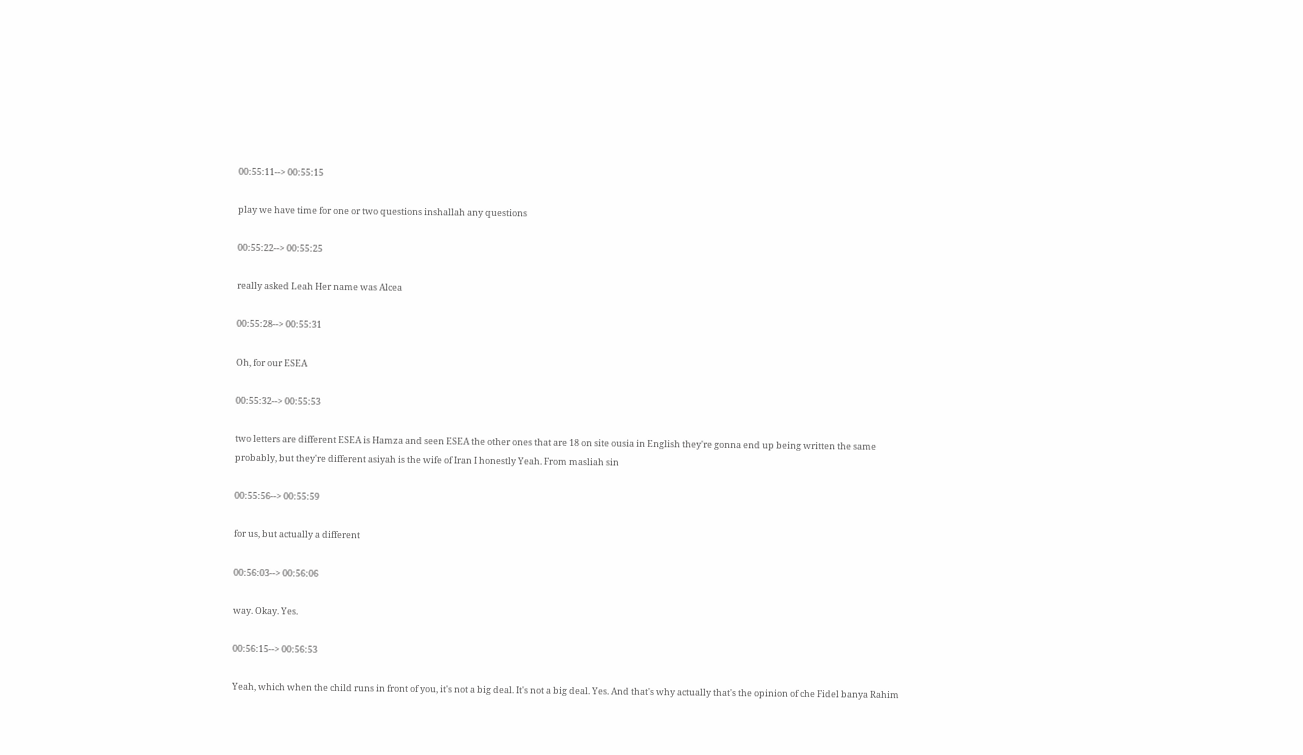00:55:11--> 00:55:15

play we have time for one or two questions inshallah any questions

00:55:22--> 00:55:25

really asked Leah Her name was Alcea

00:55:28--> 00:55:31

Oh, for our ESEA

00:55:32--> 00:55:53

two letters are different ESEA is Hamza and seen ESEA the other ones that are 18 on site ousia in English they're gonna end up being written the same probably, but they're different asiyah is the wife of Iran I honestly Yeah. From masliah sin

00:55:56--> 00:55:59

for us, but actually a different

00:56:03--> 00:56:06

way. Okay. Yes.

00:56:15--> 00:56:53

Yeah, which when the child runs in front of you, it's not a big deal. It's not a big deal. Yes. And that's why actually that's the opinion of che Fidel banya Rahim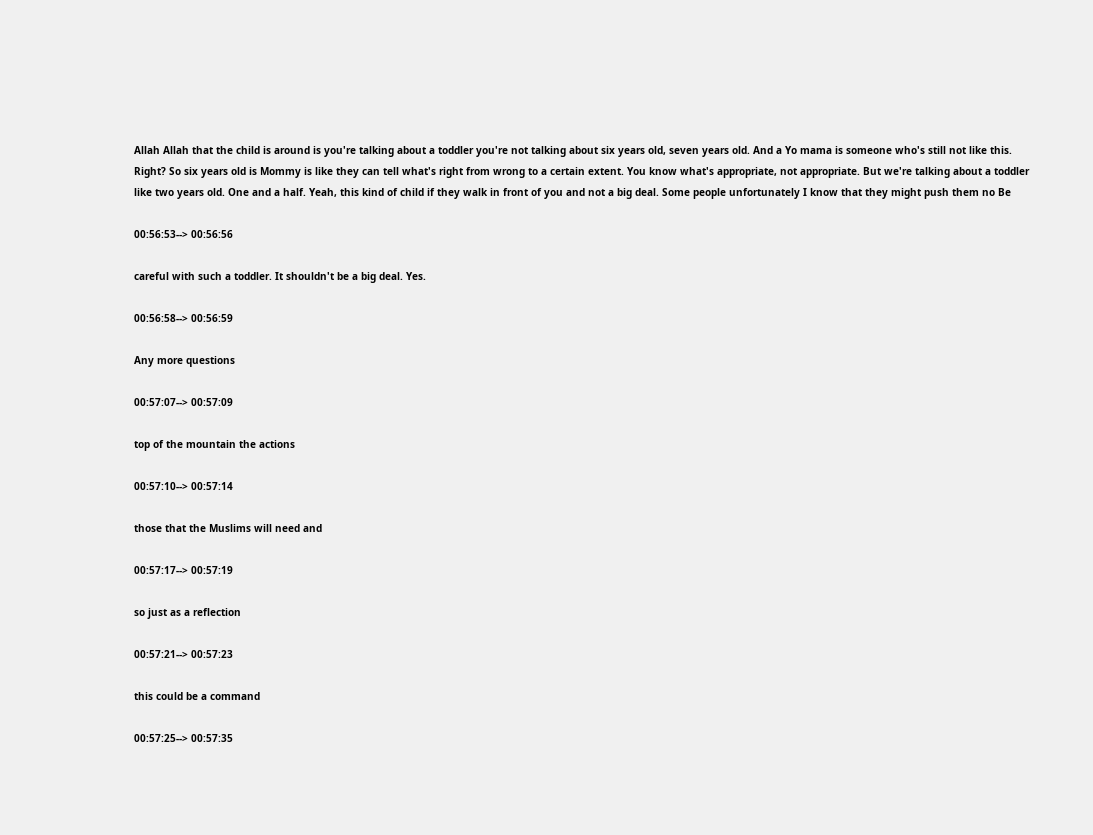Allah Allah that the child is around is you're talking about a toddler you're not talking about six years old, seven years old. And a Yo mama is someone who's still not like this. Right? So six years old is Mommy is like they can tell what's right from wrong to a certain extent. You know what's appropriate, not appropriate. But we're talking about a toddler like two years old. One and a half. Yeah, this kind of child if they walk in front of you and not a big deal. Some people unfortunately I know that they might push them no Be

00:56:53--> 00:56:56

careful with such a toddler. It shouldn't be a big deal. Yes.

00:56:58--> 00:56:59

Any more questions

00:57:07--> 00:57:09

top of the mountain the actions

00:57:10--> 00:57:14

those that the Muslims will need and

00:57:17--> 00:57:19

so just as a reflection

00:57:21--> 00:57:23

this could be a command

00:57:25--> 00:57:35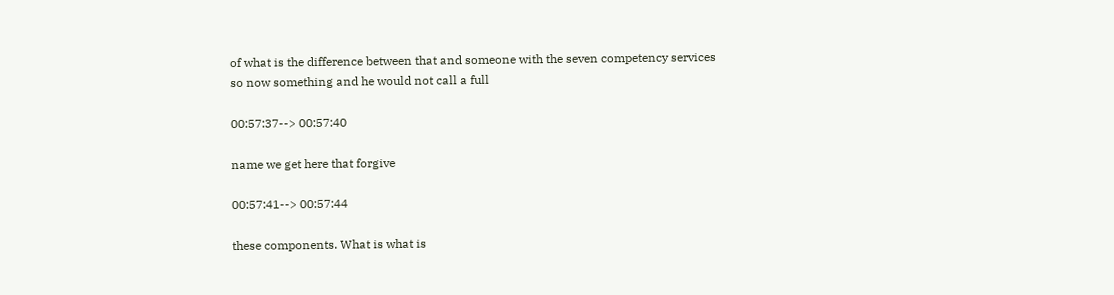of what is the difference between that and someone with the seven competency services so now something and he would not call a full

00:57:37--> 00:57:40

name we get here that forgive

00:57:41--> 00:57:44

these components. What is what is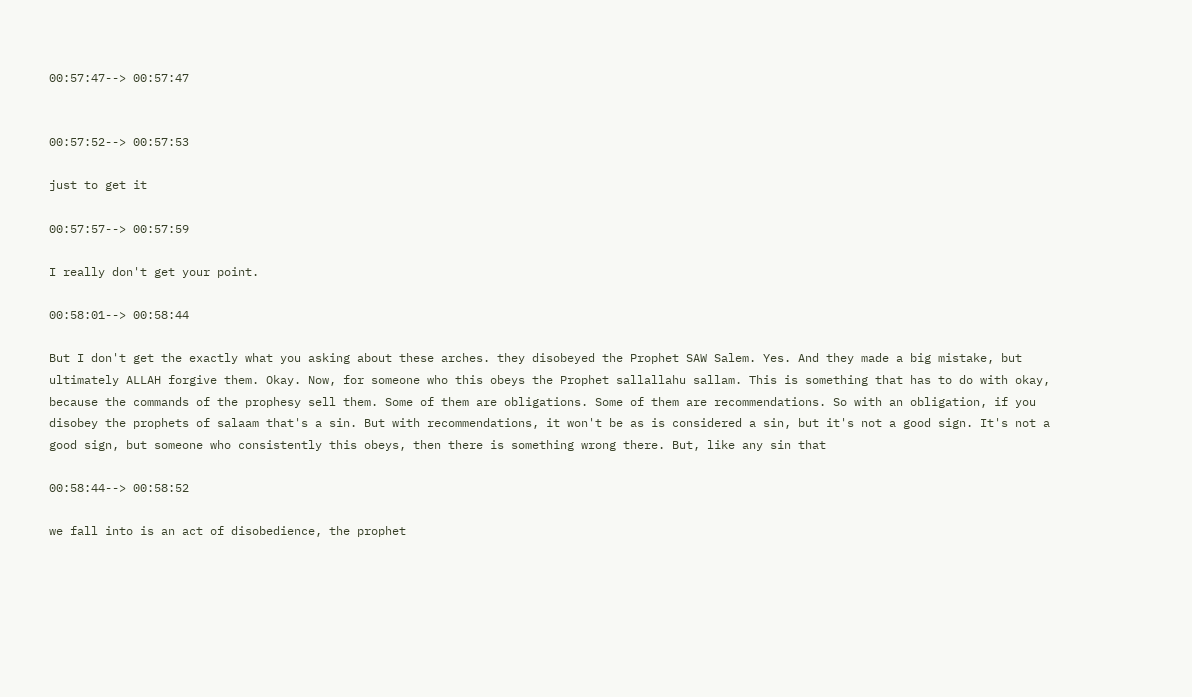00:57:47--> 00:57:47


00:57:52--> 00:57:53

just to get it

00:57:57--> 00:57:59

I really don't get your point.

00:58:01--> 00:58:44

But I don't get the exactly what you asking about these arches. they disobeyed the Prophet SAW Salem. Yes. And they made a big mistake, but ultimately ALLAH forgive them. Okay. Now, for someone who this obeys the Prophet sallallahu sallam. This is something that has to do with okay, because the commands of the prophesy sell them. Some of them are obligations. Some of them are recommendations. So with an obligation, if you disobey the prophets of salaam that's a sin. But with recommendations, it won't be as is considered a sin, but it's not a good sign. It's not a good sign, but someone who consistently this obeys, then there is something wrong there. But, like any sin that

00:58:44--> 00:58:52

we fall into is an act of disobedience, the prophet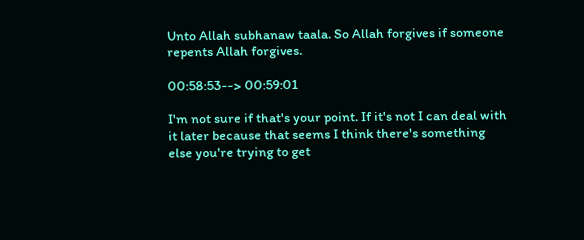Unto Allah subhanaw taala. So Allah forgives if someone repents Allah forgives.

00:58:53--> 00:59:01

I'm not sure if that's your point. If it's not I can deal with it later because that seems I think there's something else you're trying to get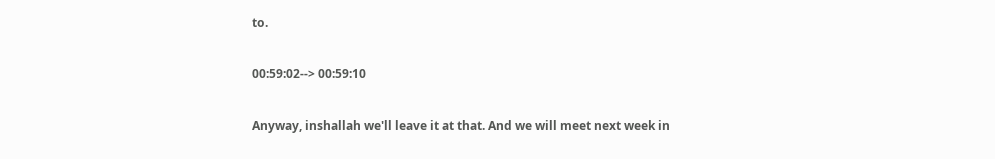to.

00:59:02--> 00:59:10

Anyway, inshallah we'll leave it at that. And we will meet next week in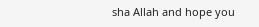sha Allah and hope you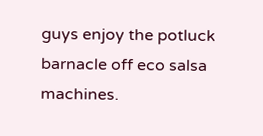guys enjoy the potluck barnacle off eco salsa machines.